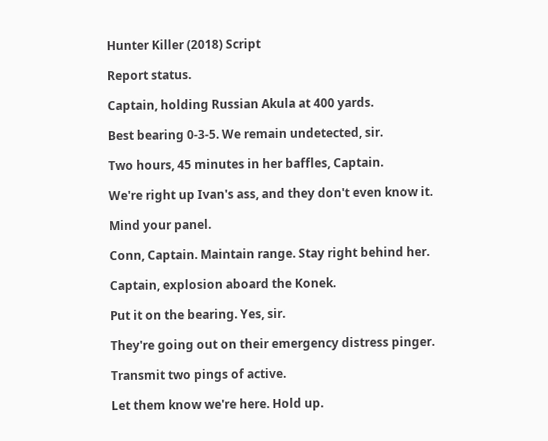Hunter Killer (2018) Script

Report status.

Captain, holding Russian Akula at 400 yards.

Best bearing 0-3-5. We remain undetected, sir.

Two hours, 45 minutes in her baffles, Captain.

We're right up Ivan's ass, and they don't even know it.

Mind your panel.

Conn, Captain. Maintain range. Stay right behind her.

Captain, explosion aboard the Konek.

Put it on the bearing. Yes, sir.

They're going out on their emergency distress pinger.

Transmit two pings of active.

Let them know we're here. Hold up.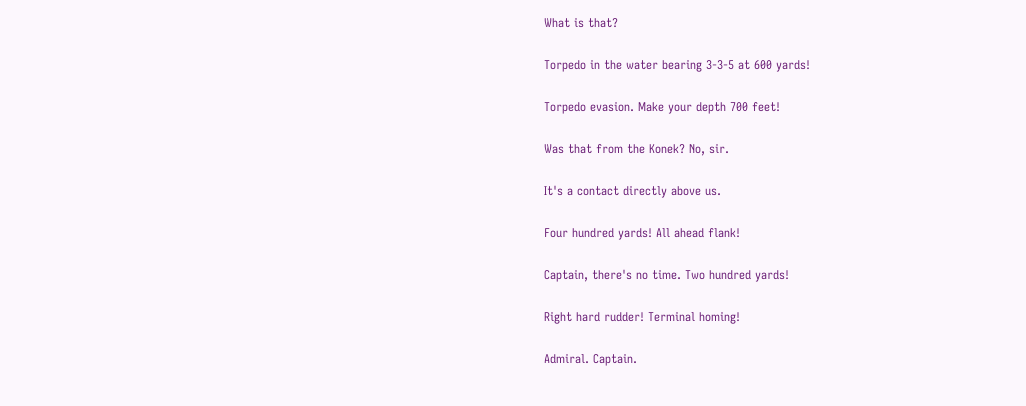What is that?

Torpedo in the water bearing 3-3-5 at 600 yards!

Torpedo evasion. Make your depth 700 feet!

Was that from the Konek? No, sir.

It's a contact directly above us.

Four hundred yards! All ahead flank!

Captain, there's no time. Two hundred yards!

Right hard rudder! Terminal homing!

Admiral. Captain.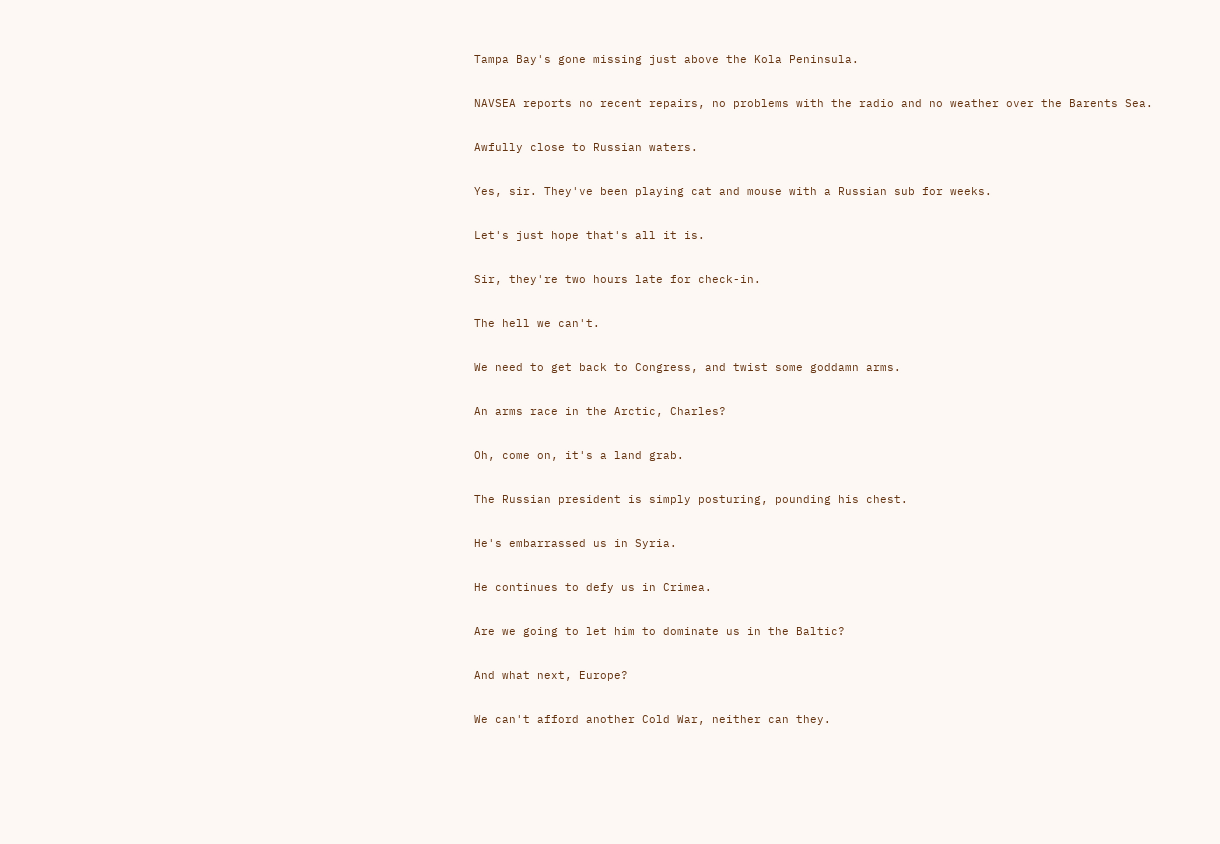Tampa Bay's gone missing just above the Kola Peninsula.

NAVSEA reports no recent repairs, no problems with the radio and no weather over the Barents Sea.

Awfully close to Russian waters.

Yes, sir. They've been playing cat and mouse with a Russian sub for weeks.

Let's just hope that's all it is.

Sir, they're two hours late for check-in.

The hell we can't.

We need to get back to Congress, and twist some goddamn arms.

An arms race in the Arctic, Charles?

Oh, come on, it's a land grab.

The Russian president is simply posturing, pounding his chest.

He's embarrassed us in Syria.

He continues to defy us in Crimea.

Are we going to let him to dominate us in the Baltic?

And what next, Europe?

We can't afford another Cold War, neither can they.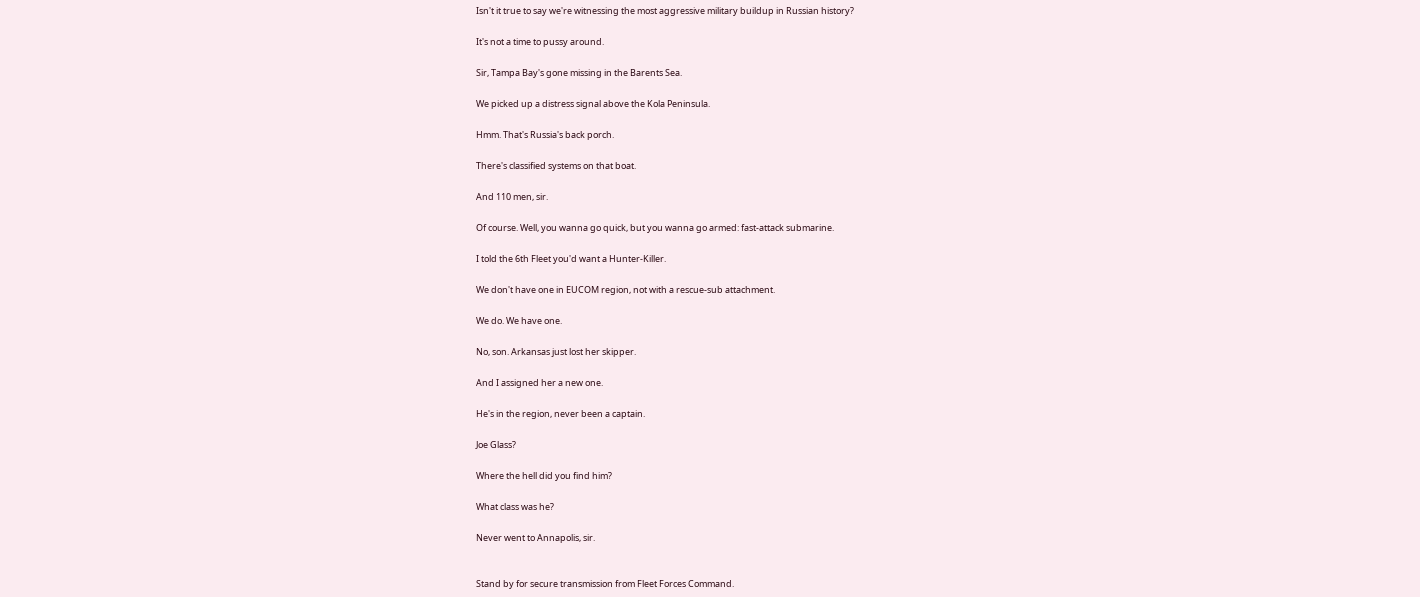Isn't it true to say we're witnessing the most aggressive military buildup in Russian history?

It's not a time to pussy around.

Sir, Tampa Bay's gone missing in the Barents Sea.

We picked up a distress signal above the Kola Peninsula.

Hmm. That's Russia's back porch.

There's classified systems on that boat.

And 110 men, sir.

Of course. Well, you wanna go quick, but you wanna go armed: fast-attack submarine.

I told the 6th Fleet you'd want a Hunter-Killer.

We don't have one in EUCOM region, not with a rescue-sub attachment.

We do. We have one.

No, son. Arkansas just lost her skipper.

And I assigned her a new one.

He's in the region, never been a captain.

Joe Glass?

Where the hell did you find him?

What class was he?

Never went to Annapolis, sir.


Stand by for secure transmission from Fleet Forces Command.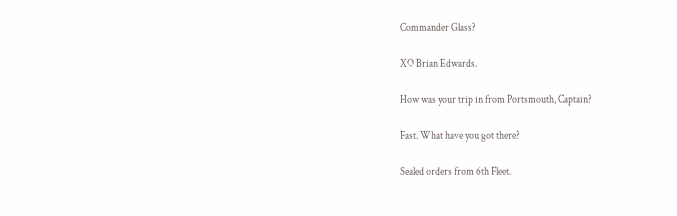Commander Glass?

XO Brian Edwards.

How was your trip in from Portsmouth, Captain?

Fast. What have you got there?

Sealed orders from 6th Fleet.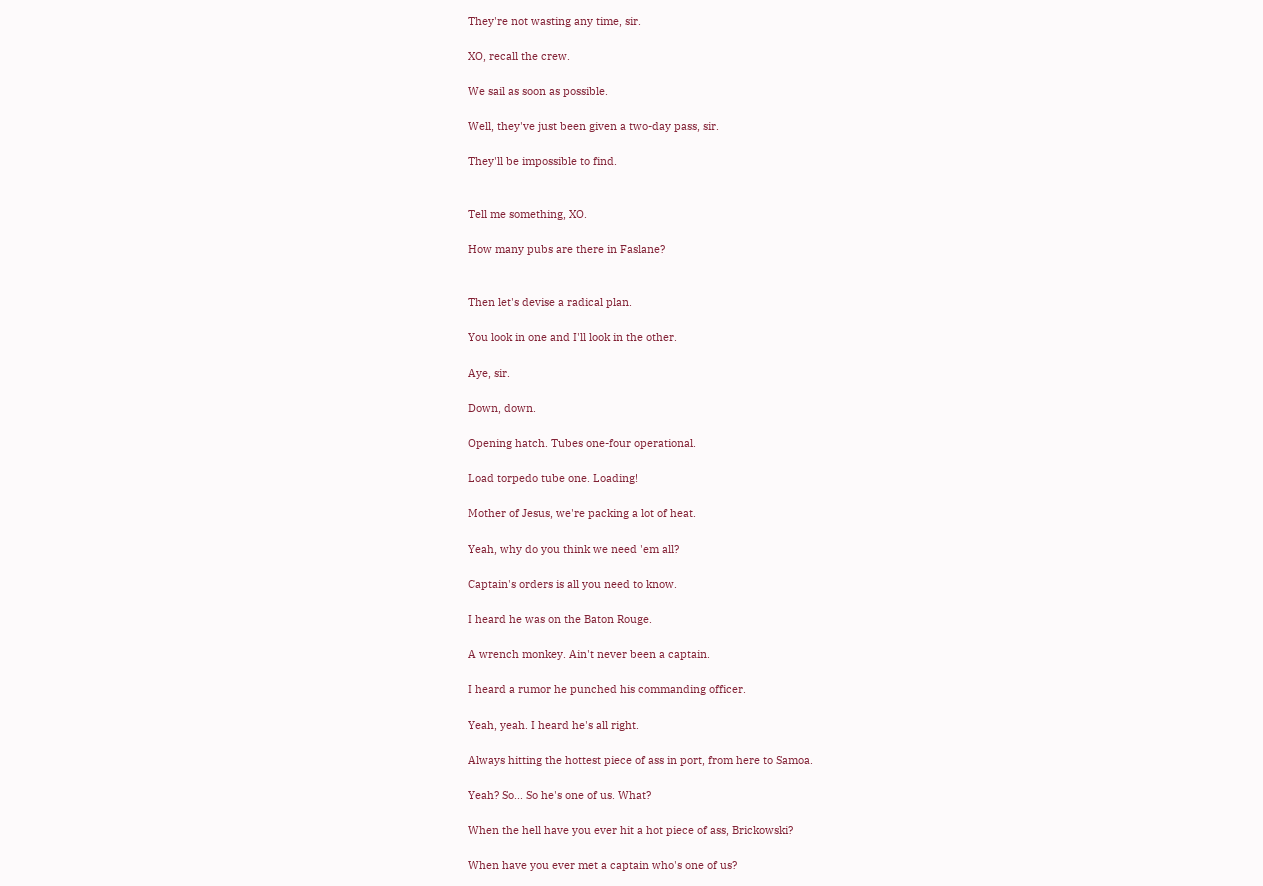They're not wasting any time, sir.

XO, recall the crew.

We sail as soon as possible.

Well, they've just been given a two-day pass, sir.

They'll be impossible to find.


Tell me something, XO.

How many pubs are there in Faslane?


Then let's devise a radical plan.

You look in one and I'll look in the other.

Aye, sir.

Down, down.

Opening hatch. Tubes one-four operational.

Load torpedo tube one. Loading!

Mother of Jesus, we're packing a lot of heat.

Yeah, why do you think we need 'em all?

Captain's orders is all you need to know.

I heard he was on the Baton Rouge.

A wrench monkey. Ain't never been a captain.

I heard a rumor he punched his commanding officer.

Yeah, yeah. I heard he's all right.

Always hitting the hottest piece of ass in port, from here to Samoa.

Yeah? So... So he's one of us. What?

When the hell have you ever hit a hot piece of ass, Brickowski?

When have you ever met a captain who's one of us?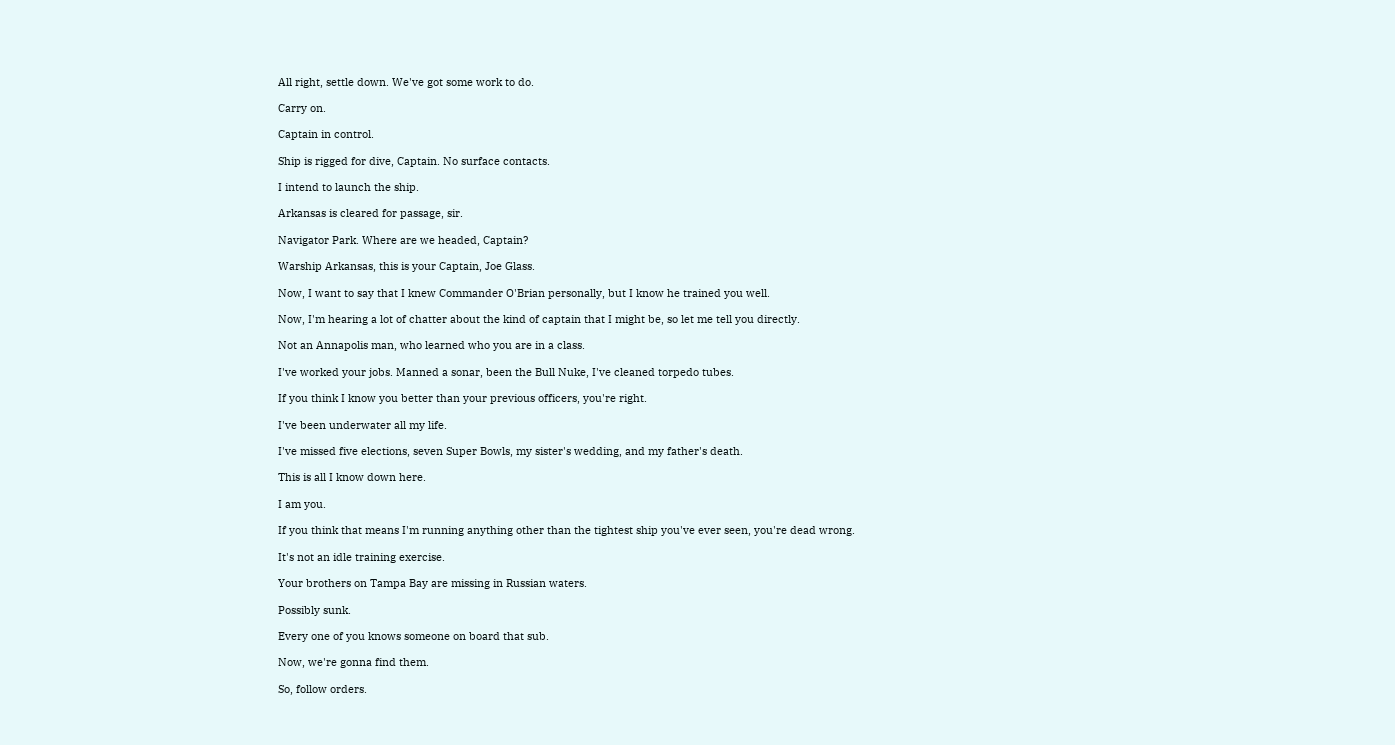All right, settle down. We've got some work to do.

Carry on.

Captain in control.

Ship is rigged for dive, Captain. No surface contacts.

I intend to launch the ship.

Arkansas is cleared for passage, sir.

Navigator Park. Where are we headed, Captain?

Warship Arkansas, this is your Captain, Joe Glass.

Now, I want to say that I knew Commander O'Brian personally, but I know he trained you well.

Now, I'm hearing a lot of chatter about the kind of captain that I might be, so let me tell you directly.

Not an Annapolis man, who learned who you are in a class.

I've worked your jobs. Manned a sonar, been the Bull Nuke, I've cleaned torpedo tubes.

If you think I know you better than your previous officers, you're right.

I've been underwater all my life.

I've missed five elections, seven Super Bowls, my sister's wedding, and my father's death.

This is all I know down here.

I am you.

If you think that means I'm running anything other than the tightest ship you've ever seen, you're dead wrong.

It's not an idle training exercise.

Your brothers on Tampa Bay are missing in Russian waters.

Possibly sunk.

Every one of you knows someone on board that sub.

Now, we're gonna find them.

So, follow orders.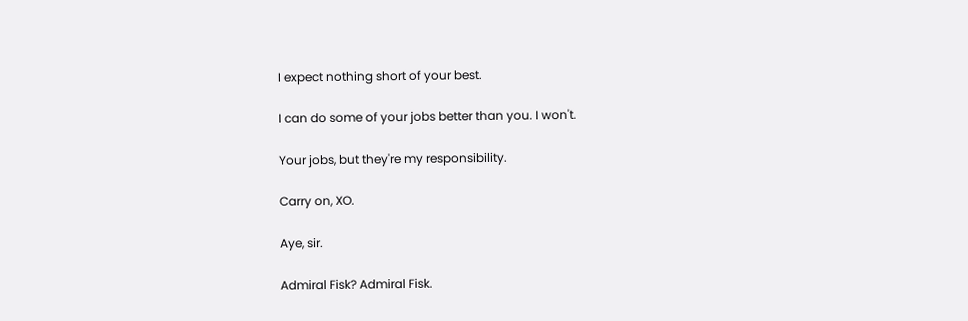I expect nothing short of your best.

I can do some of your jobs better than you. I won't.

Your jobs, but they're my responsibility.

Carry on, XO.

Aye, sir.

Admiral Fisk? Admiral Fisk.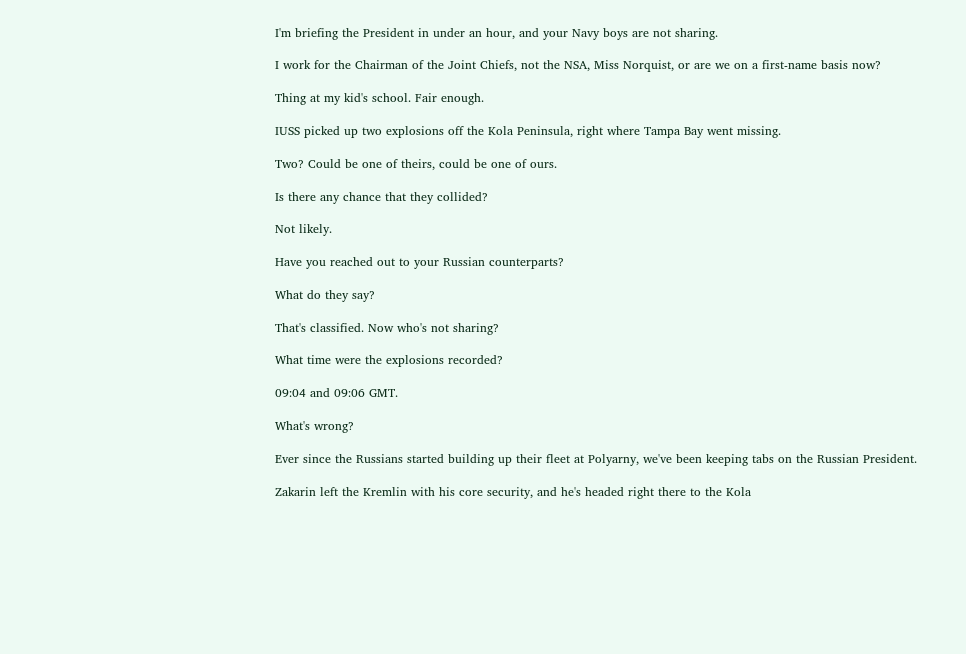I'm briefing the President in under an hour, and your Navy boys are not sharing.

I work for the Chairman of the Joint Chiefs, not the NSA, Miss Norquist, or are we on a first-name basis now?

Thing at my kid's school. Fair enough.

IUSS picked up two explosions off the Kola Peninsula, right where Tampa Bay went missing.

Two? Could be one of theirs, could be one of ours.

Is there any chance that they collided?

Not likely.

Have you reached out to your Russian counterparts?

What do they say?

That's classified. Now who's not sharing?

What time were the explosions recorded?

09:04 and 09:06 GMT.

What's wrong?

Ever since the Russians started building up their fleet at Polyarny, we've been keeping tabs on the Russian President.

Zakarin left the Kremlin with his core security, and he's headed right there to the Kola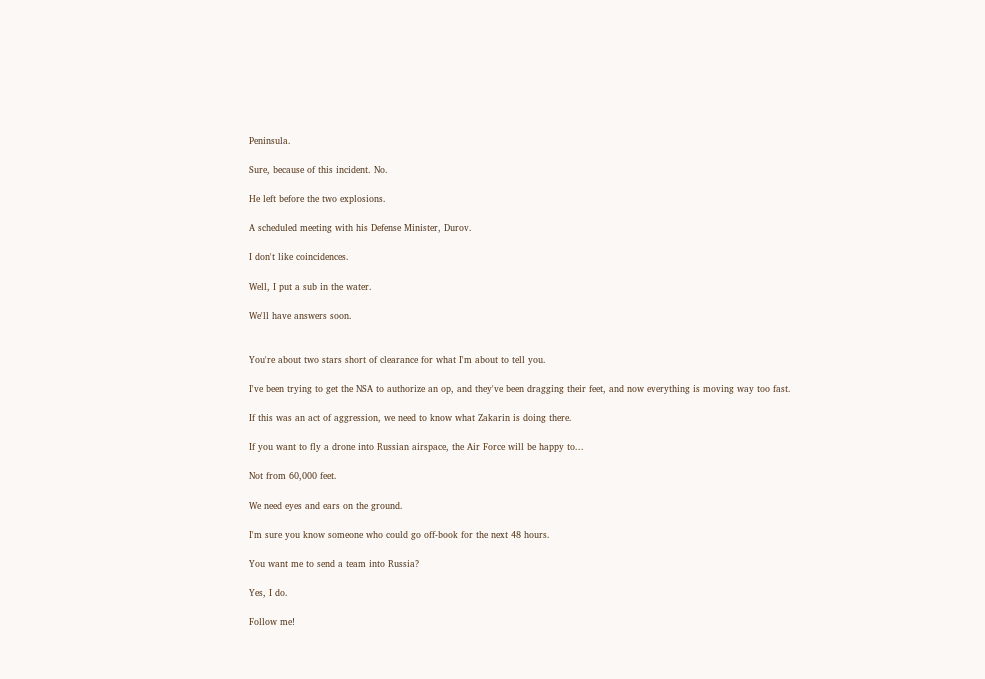Peninsula.

Sure, because of this incident. No.

He left before the two explosions.

A scheduled meeting with his Defense Minister, Durov.

I don't like coincidences.

Well, I put a sub in the water.

We'll have answers soon.


You're about two stars short of clearance for what I'm about to tell you.

I've been trying to get the NSA to authorize an op, and they've been dragging their feet, and now everything is moving way too fast.

If this was an act of aggression, we need to know what Zakarin is doing there.

If you want to fly a drone into Russian airspace, the Air Force will be happy to...

Not from 60,000 feet.

We need eyes and ears on the ground.

I'm sure you know someone who could go off-book for the next 48 hours.

You want me to send a team into Russia?

Yes, I do.

Follow me!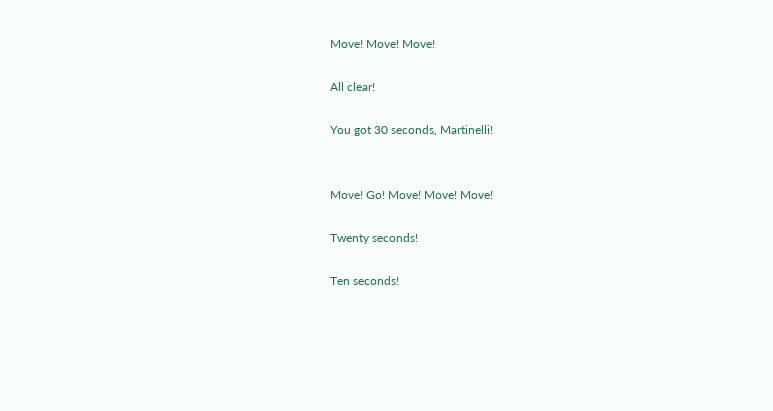Move! Move! Move!

All clear!

You got 30 seconds, Martinelli!


Move! Go! Move! Move! Move!

Twenty seconds!

Ten seconds!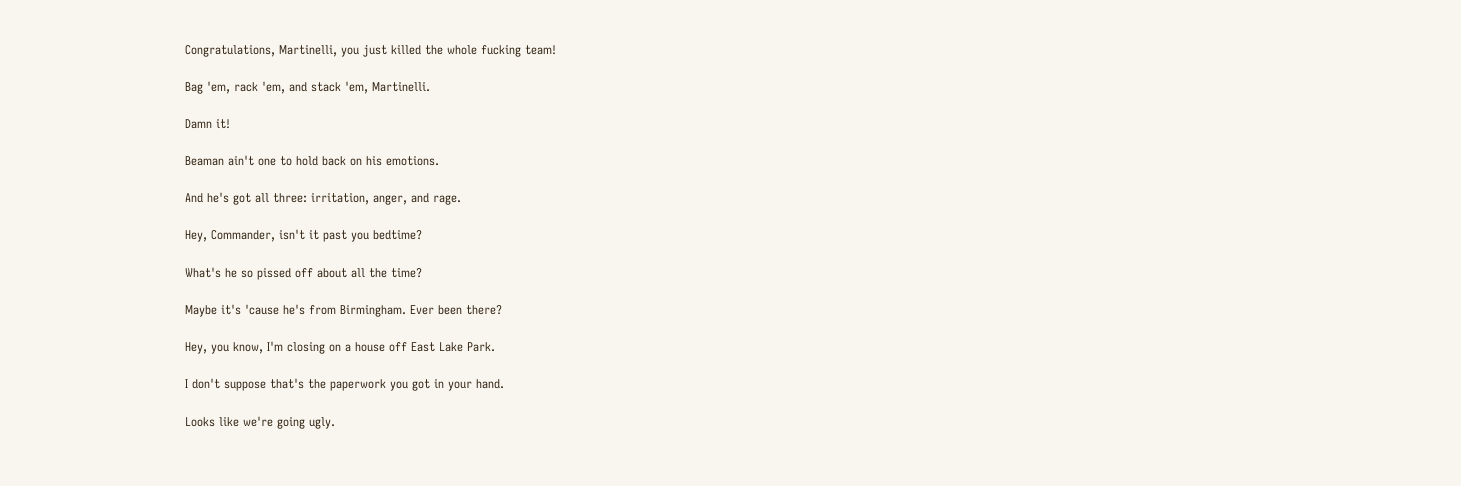Congratulations, Martinelli, you just killed the whole fucking team!

Bag 'em, rack 'em, and stack 'em, Martinelli.

Damn it!

Beaman ain't one to hold back on his emotions.

And he's got all three: irritation, anger, and rage.

Hey, Commander, isn't it past you bedtime?

What's he so pissed off about all the time?

Maybe it's 'cause he's from Birmingham. Ever been there?

Hey, you know, I'm closing on a house off East Lake Park.

I don't suppose that's the paperwork you got in your hand.

Looks like we're going ugly.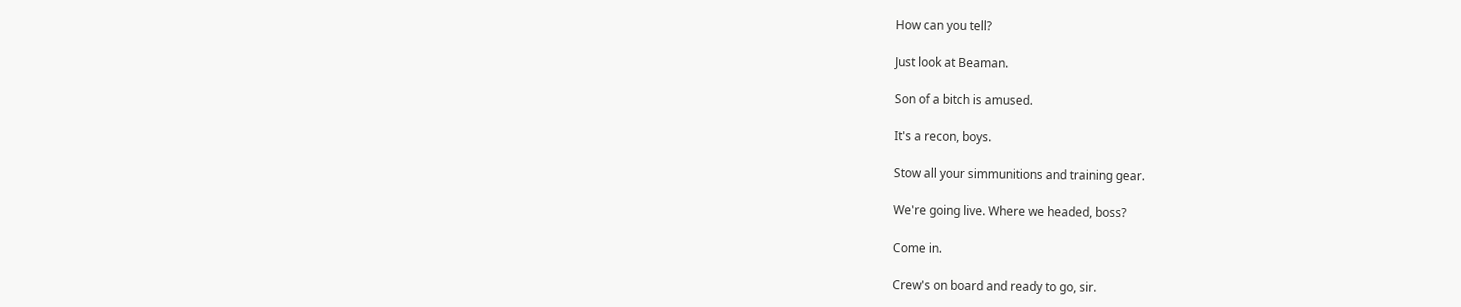How can you tell?

Just look at Beaman.

Son of a bitch is amused.

It's a recon, boys.

Stow all your simmunitions and training gear.

We're going live. Where we headed, boss?

Come in.

Crew's on board and ready to go, sir.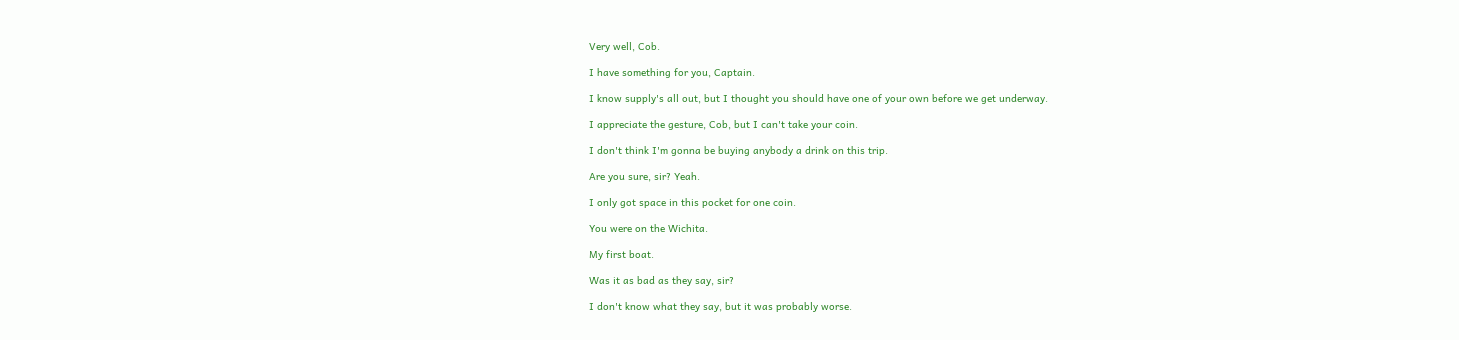Very well, Cob.

I have something for you, Captain.

I know supply's all out, but I thought you should have one of your own before we get underway.

I appreciate the gesture, Cob, but I can't take your coin.

I don't think I'm gonna be buying anybody a drink on this trip.

Are you sure, sir? Yeah.

I only got space in this pocket for one coin.

You were on the Wichita.

My first boat.

Was it as bad as they say, sir?

I don't know what they say, but it was probably worse.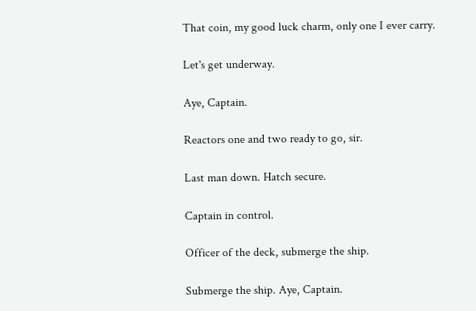That coin, my good luck charm, only one I ever carry.

Let's get underway.

Aye, Captain.

Reactors one and two ready to go, sir.

Last man down. Hatch secure.

Captain in control.

Officer of the deck, submerge the ship.

Submerge the ship. Aye, Captain.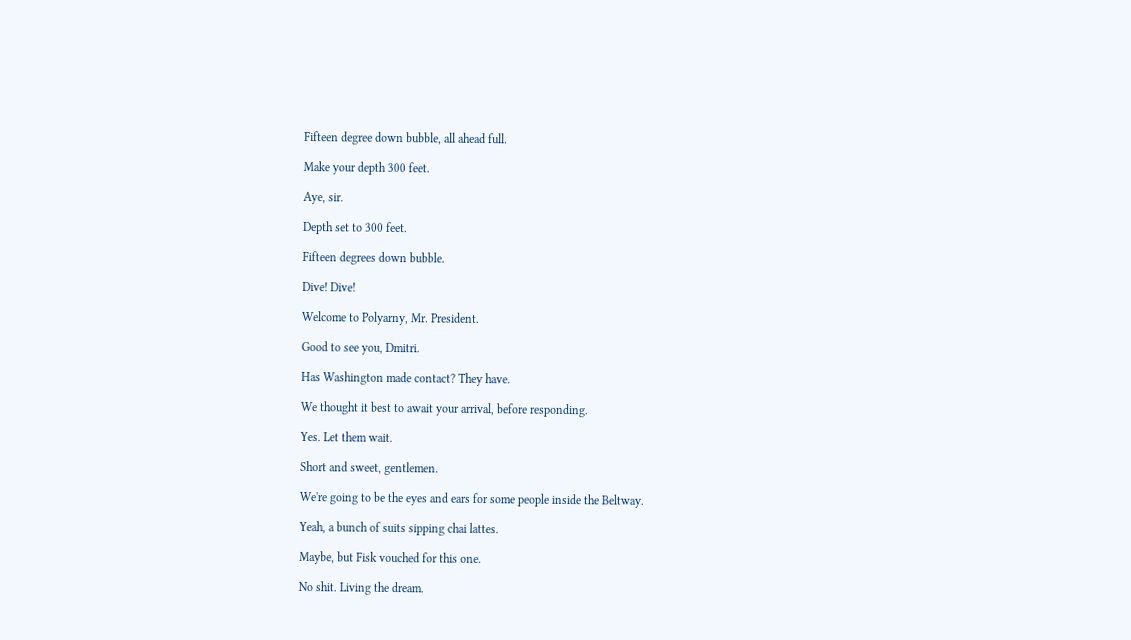Fifteen degree down bubble, all ahead full.

Make your depth 300 feet.

Aye, sir.

Depth set to 300 feet.

Fifteen degrees down bubble.

Dive! Dive!

Welcome to Polyarny, Mr. President.

Good to see you, Dmitri.

Has Washington made contact? They have.

We thought it best to await your arrival, before responding.

Yes. Let them wait.

Short and sweet, gentlemen.

We're going to be the eyes and ears for some people inside the Beltway.

Yeah, a bunch of suits sipping chai lattes.

Maybe, but Fisk vouched for this one.

No shit. Living the dream.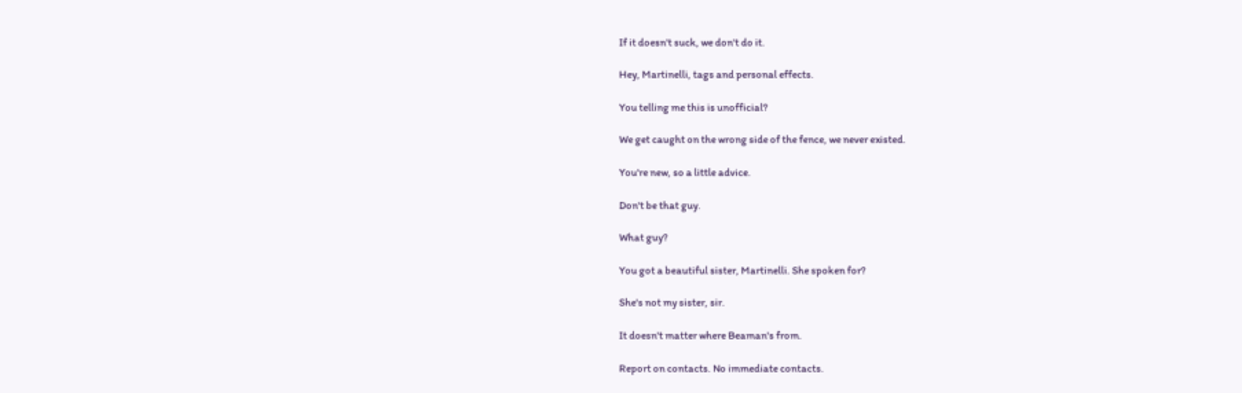If it doesn't suck, we don't do it.

Hey, Martinelli, tags and personal effects.

You telling me this is unofficial?

We get caught on the wrong side of the fence, we never existed.

You're new, so a little advice.

Don't be that guy.

What guy?

You got a beautiful sister, Martinelli. She spoken for?

She's not my sister, sir.

It doesn't matter where Beaman's from.

Report on contacts. No immediate contacts.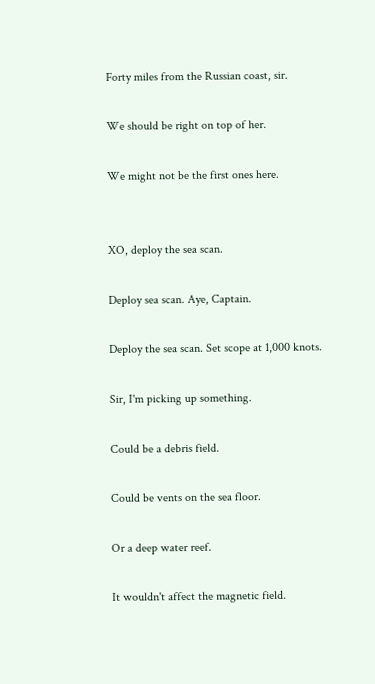Forty miles from the Russian coast, sir.

We should be right on top of her.

We might not be the first ones here.


XO, deploy the sea scan.

Deploy sea scan. Aye, Captain.

Deploy the sea scan. Set scope at 1,000 knots.

Sir, I'm picking up something.

Could be a debris field.

Could be vents on the sea floor.

Or a deep water reef.

It wouldn't affect the magnetic field.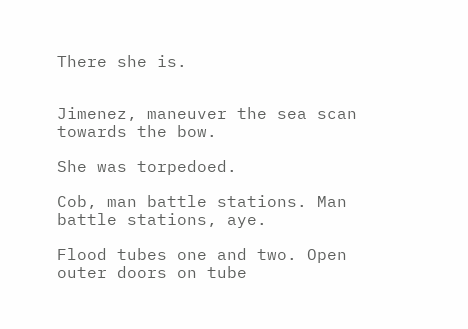There she is.


Jimenez, maneuver the sea scan towards the bow.

She was torpedoed.

Cob, man battle stations. Man battle stations, aye.

Flood tubes one and two. Open outer doors on tube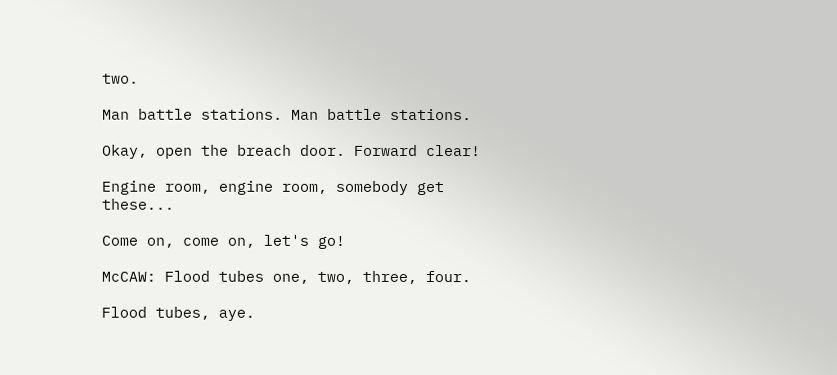two.

Man battle stations. Man battle stations.

Okay, open the breach door. Forward clear!

Engine room, engine room, somebody get these...

Come on, come on, let's go!

McCAW: Flood tubes one, two, three, four.

Flood tubes, aye.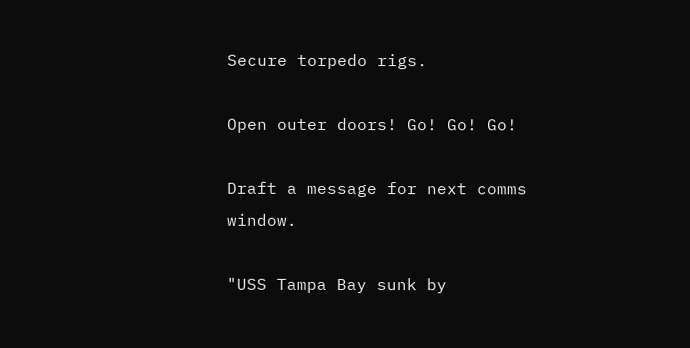Secure torpedo rigs.

Open outer doors! Go! Go! Go!

Draft a message for next comms window.

"USS Tampa Bay sunk by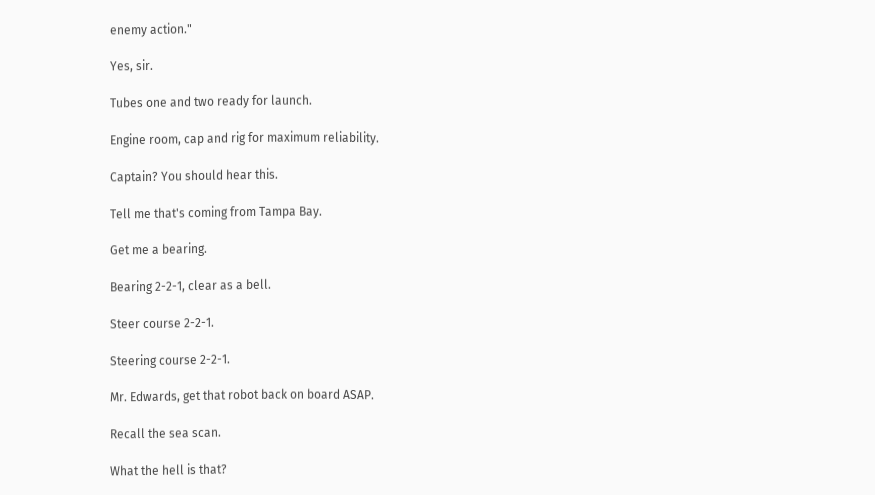enemy action."

Yes, sir.

Tubes one and two ready for launch.

Engine room, cap and rig for maximum reliability.

Captain? You should hear this.

Tell me that's coming from Tampa Bay.

Get me a bearing.

Bearing 2-2-1, clear as a bell.

Steer course 2-2-1.

Steering course 2-2-1.

Mr. Edwards, get that robot back on board ASAP.

Recall the sea scan.

What the hell is that?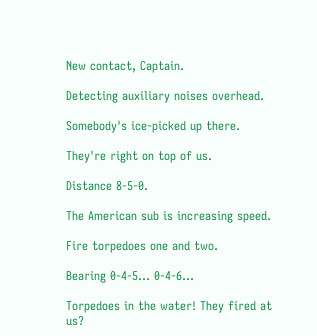New contact, Captain.

Detecting auxiliary noises overhead.

Somebody's ice-picked up there.

They're right on top of us.

Distance 8-5-0.

The American sub is increasing speed.

Fire torpedoes one and two.

Bearing 0-4-5... 0-4-6...

Torpedoes in the water! They fired at us?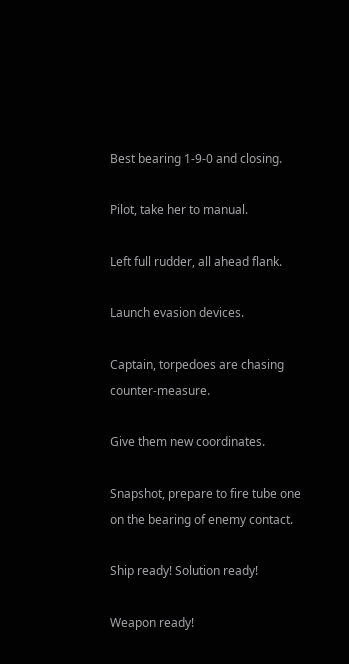Best bearing 1-9-0 and closing.

Pilot, take her to manual.

Left full rudder, all ahead flank.

Launch evasion devices.

Captain, torpedoes are chasing counter-measure.

Give them new coordinates.

Snapshot, prepare to fire tube one on the bearing of enemy contact.

Ship ready! Solution ready!

Weapon ready!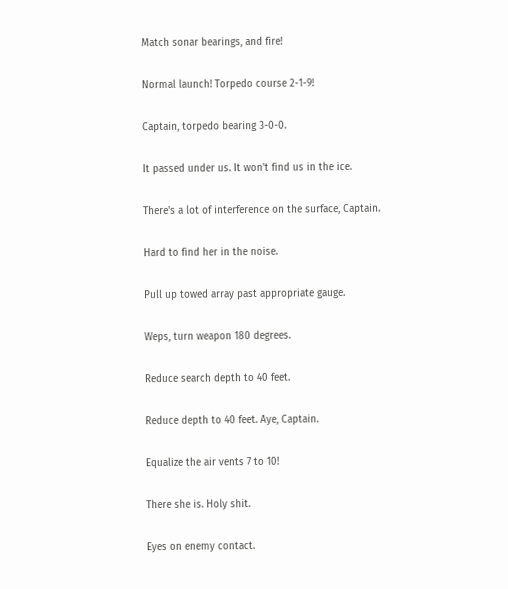Match sonar bearings, and fire!

Normal launch! Torpedo course 2-1-9!

Captain, torpedo bearing 3-0-0.

It passed under us. It won't find us in the ice.

There's a lot of interference on the surface, Captain.

Hard to find her in the noise.

Pull up towed array past appropriate gauge.

Weps, turn weapon 180 degrees.

Reduce search depth to 40 feet.

Reduce depth to 40 feet. Aye, Captain.

Equalize the air vents 7 to 10!

There she is. Holy shit.

Eyes on enemy contact.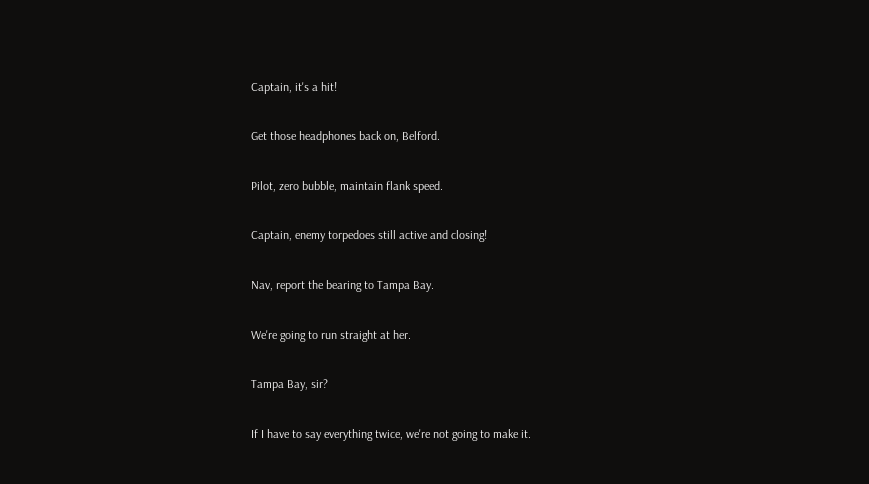Captain, it's a hit!

Get those headphones back on, Belford.

Pilot, zero bubble, maintain flank speed.

Captain, enemy torpedoes still active and closing!

Nav, report the bearing to Tampa Bay.

We're going to run straight at her.

Tampa Bay, sir?

If I have to say everything twice, we're not going to make it.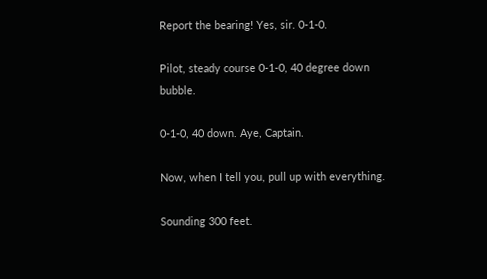Report the bearing! Yes, sir. 0-1-0.

Pilot, steady course 0-1-0, 40 degree down bubble.

0-1-0, 40 down. Aye, Captain.

Now, when I tell you, pull up with everything.

Sounding 300 feet.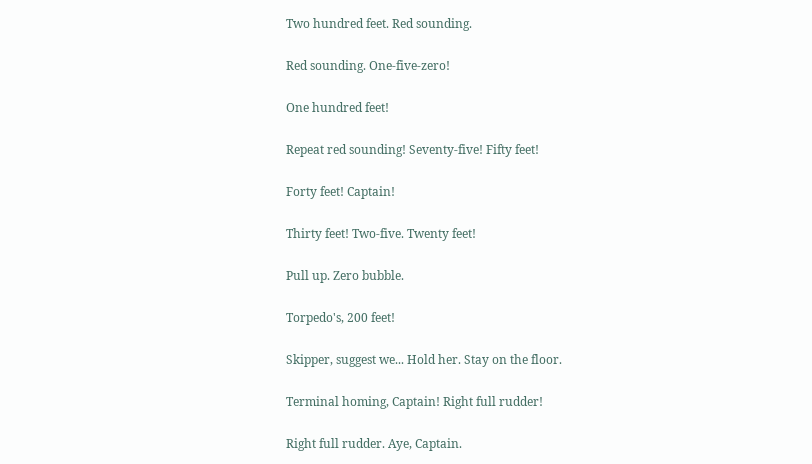Two hundred feet. Red sounding.

Red sounding. One-five-zero!

One hundred feet!

Repeat red sounding! Seventy-five! Fifty feet!

Forty feet! Captain!

Thirty feet! Two-five. Twenty feet!

Pull up. Zero bubble.

Torpedo's, 200 feet!

Skipper, suggest we... Hold her. Stay on the floor.

Terminal homing, Captain! Right full rudder!

Right full rudder. Aye, Captain.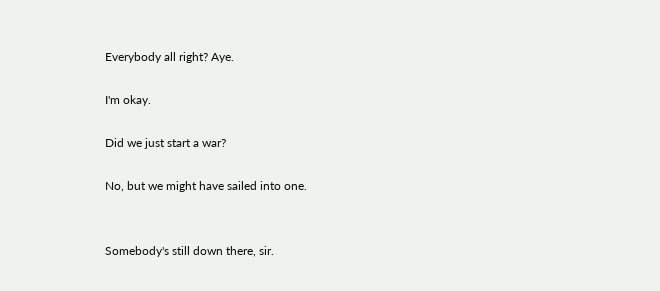Everybody all right? Aye.

I'm okay.

Did we just start a war?

No, but we might have sailed into one.


Somebody's still down there, sir.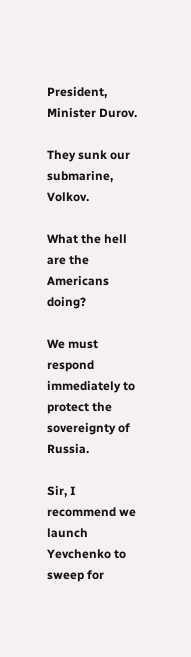President, Minister Durov.

They sunk our submarine, Volkov.

What the hell are the Americans doing?

We must respond immediately to protect the sovereignty of Russia.

Sir, I recommend we launch Yevchenko to sweep for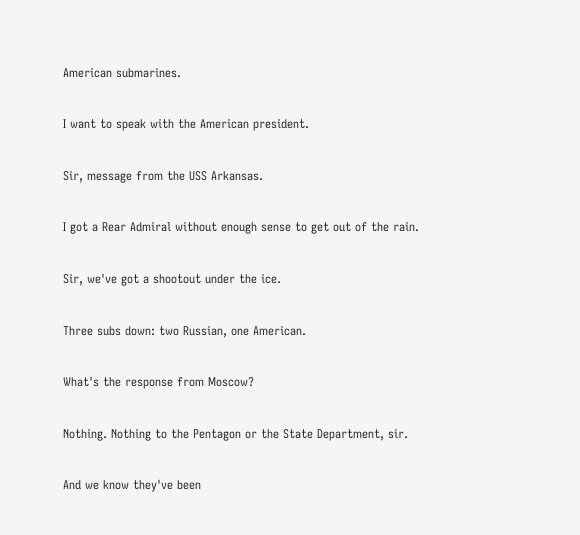American submarines.

I want to speak with the American president.

Sir, message from the USS Arkansas.

I got a Rear Admiral without enough sense to get out of the rain.

Sir, we've got a shootout under the ice.

Three subs down: two Russian, one American.

What's the response from Moscow?

Nothing. Nothing to the Pentagon or the State Department, sir.

And we know they've been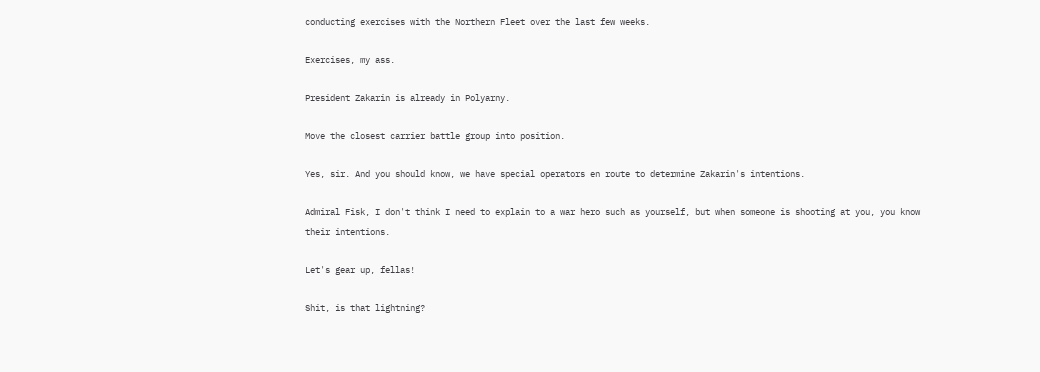conducting exercises with the Northern Fleet over the last few weeks.

Exercises, my ass.

President Zakarin is already in Polyarny.

Move the closest carrier battle group into position.

Yes, sir. And you should know, we have special operators en route to determine Zakarin's intentions.

Admiral Fisk, I don't think I need to explain to a war hero such as yourself, but when someone is shooting at you, you know their intentions.

Let's gear up, fellas!

Shit, is that lightning?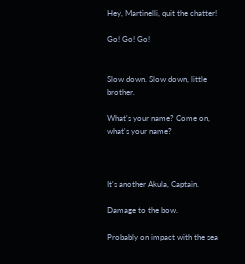Hey, Martinelli, quit the chatter!

Go! Go! Go!


Slow down. Slow down, little brother.

What's your name? Come on, what's your name?



It's another Akula, Captain.

Damage to the bow.

Probably on impact with the sea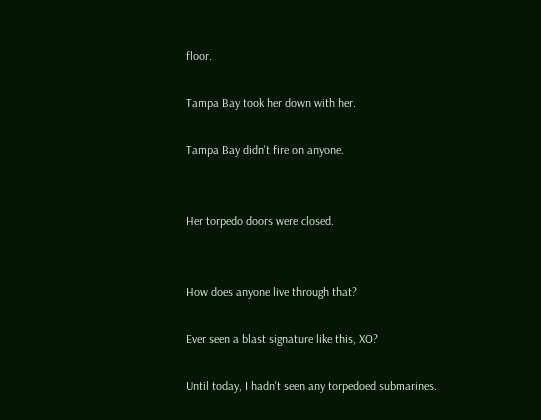floor.

Tampa Bay took her down with her.

Tampa Bay didn't fire on anyone.


Her torpedo doors were closed.


How does anyone live through that?

Ever seen a blast signature like this, XO?

Until today, I hadn't seen any torpedoed submarines.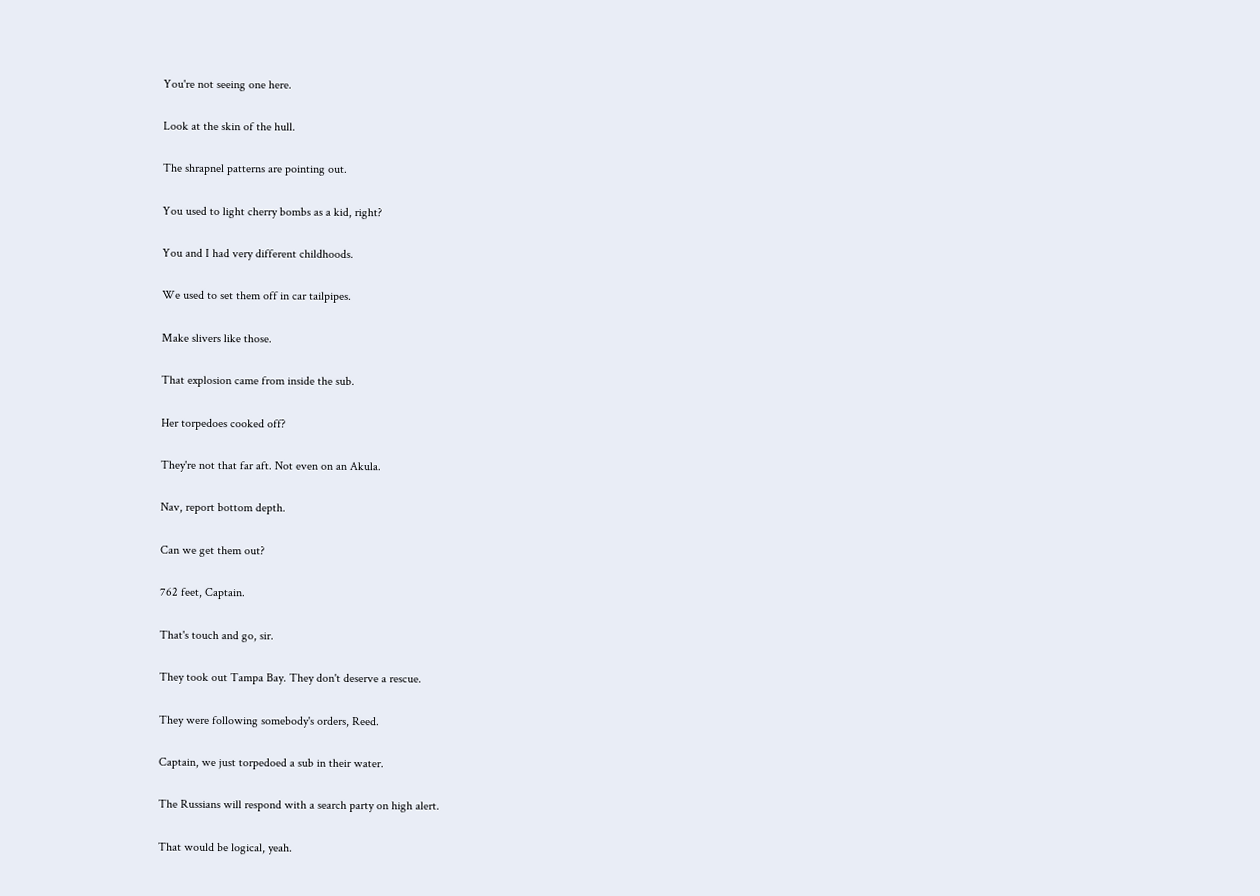You're not seeing one here.

Look at the skin of the hull.

The shrapnel patterns are pointing out.

You used to light cherry bombs as a kid, right?

You and I had very different childhoods.

We used to set them off in car tailpipes.

Make slivers like those.

That explosion came from inside the sub.

Her torpedoes cooked off?

They're not that far aft. Not even on an Akula.

Nav, report bottom depth.

Can we get them out?

762 feet, Captain.

That's touch and go, sir.

They took out Tampa Bay. They don't deserve a rescue.

They were following somebody's orders, Reed.

Captain, we just torpedoed a sub in their water.

The Russians will respond with a search party on high alert.

That would be logical, yeah.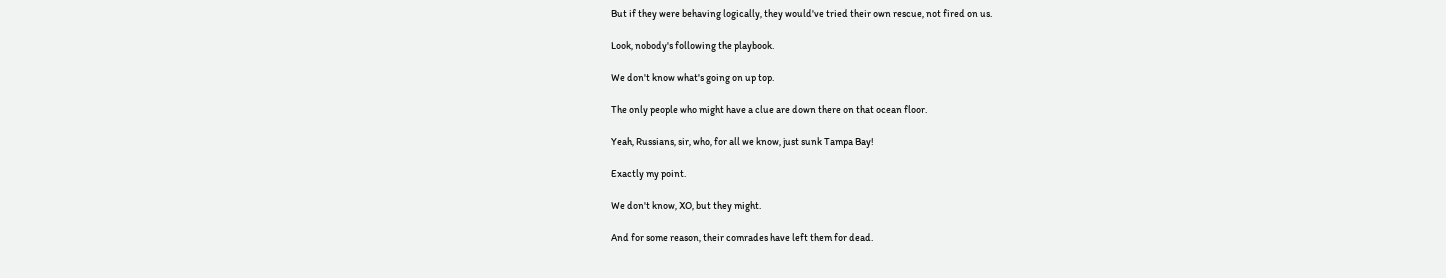But if they were behaving logically, they would've tried their own rescue, not fired on us.

Look, nobody's following the playbook.

We don't know what's going on up top.

The only people who might have a clue are down there on that ocean floor.

Yeah, Russians, sir, who, for all we know, just sunk Tampa Bay!

Exactly my point.

We don't know, XO, but they might.

And for some reason, their comrades have left them for dead.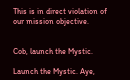This is in direct violation of our mission objective.


Cob, launch the Mystic.

Launch the Mystic. Aye,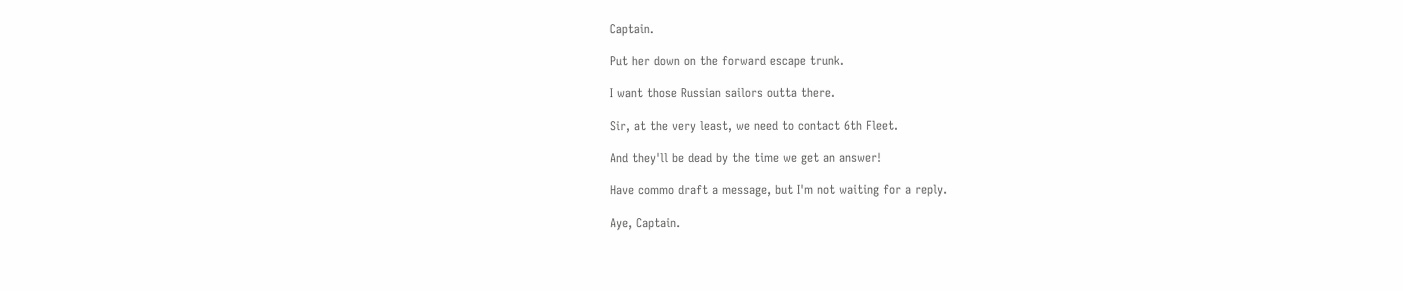Captain.

Put her down on the forward escape trunk.

I want those Russian sailors outta there.

Sir, at the very least, we need to contact 6th Fleet.

And they'll be dead by the time we get an answer!

Have commo draft a message, but I'm not waiting for a reply.

Aye, Captain.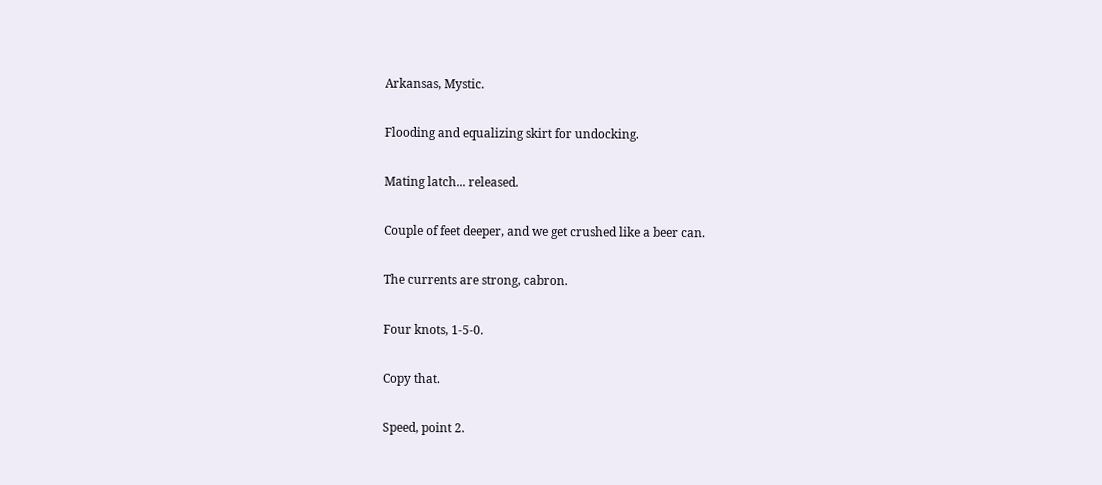Arkansas, Mystic.

Flooding and equalizing skirt for undocking.

Mating latch... released.

Couple of feet deeper, and we get crushed like a beer can.

The currents are strong, cabron.

Four knots, 1-5-0.

Copy that.

Speed, point 2.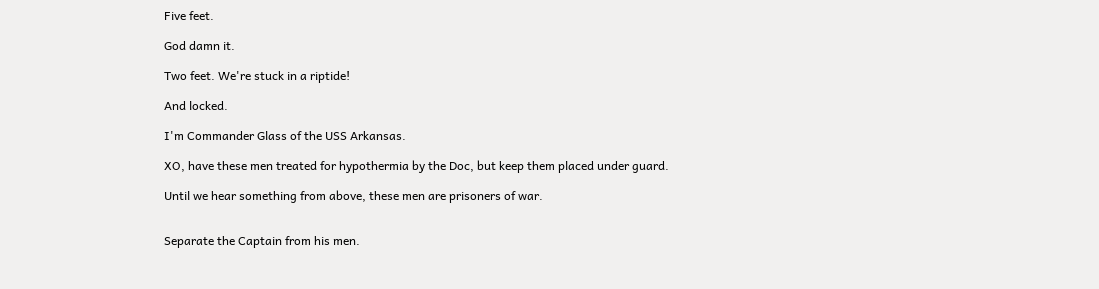Five feet.

God damn it.

Two feet. We're stuck in a riptide!

And locked.

I'm Commander Glass of the USS Arkansas.

XO, have these men treated for hypothermia by the Doc, but keep them placed under guard.

Until we hear something from above, these men are prisoners of war.


Separate the Captain from his men.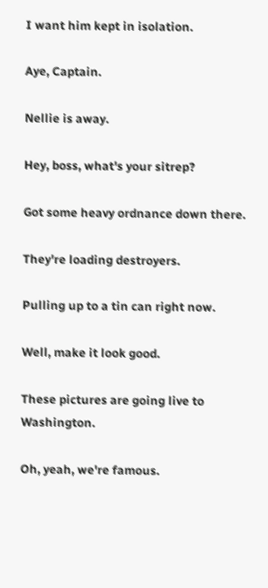I want him kept in isolation.

Aye, Captain.

Nellie is away.

Hey, boss, what's your sitrep?

Got some heavy ordnance down there.

They're loading destroyers.

Pulling up to a tin can right now.

Well, make it look good.

These pictures are going live to Washington.

Oh, yeah, we're famous.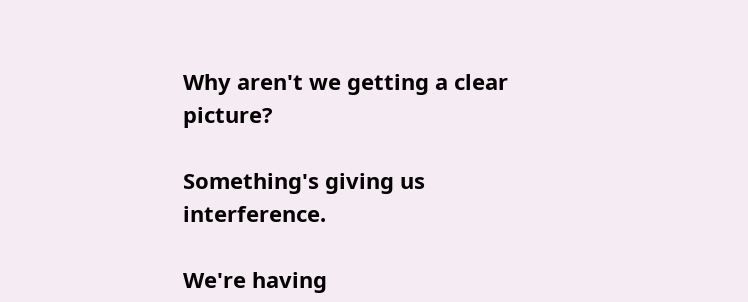Why aren't we getting a clear picture?

Something's giving us interference.

We're having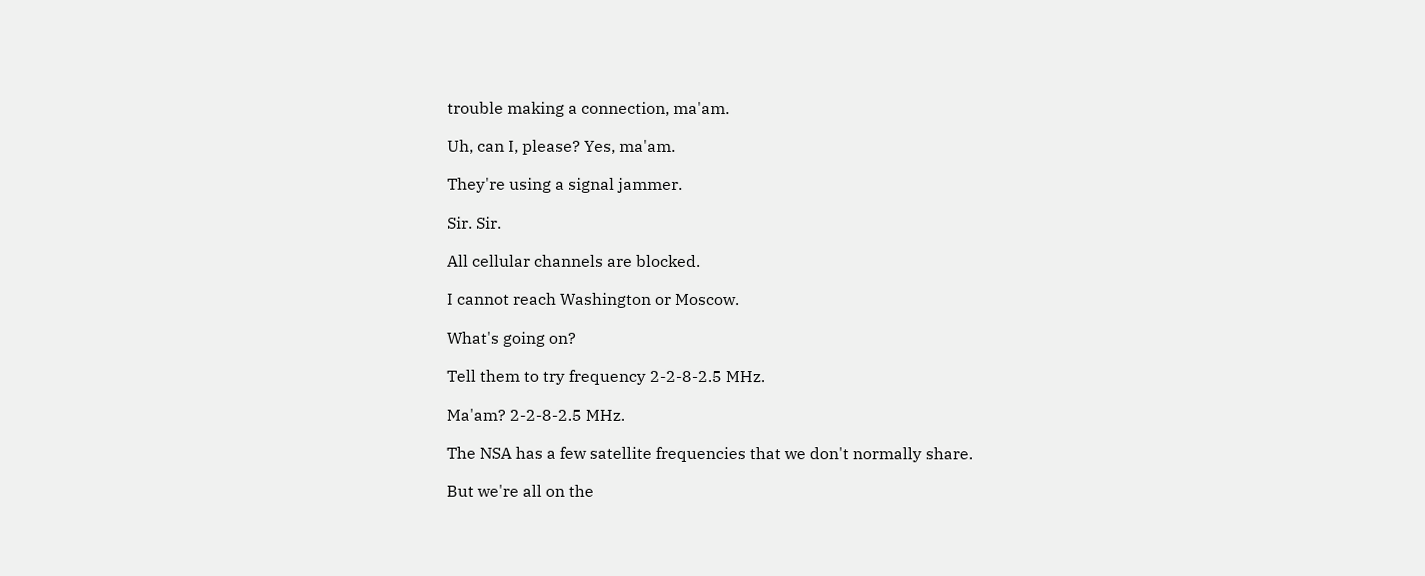trouble making a connection, ma'am.

Uh, can I, please? Yes, ma'am.

They're using a signal jammer.

Sir. Sir.

All cellular channels are blocked.

I cannot reach Washington or Moscow.

What's going on?

Tell them to try frequency 2-2-8-2.5 MHz.

Ma'am? 2-2-8-2.5 MHz.

The NSA has a few satellite frequencies that we don't normally share.

But we're all on the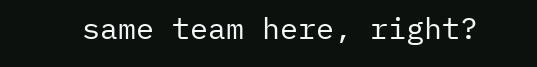same team here, right?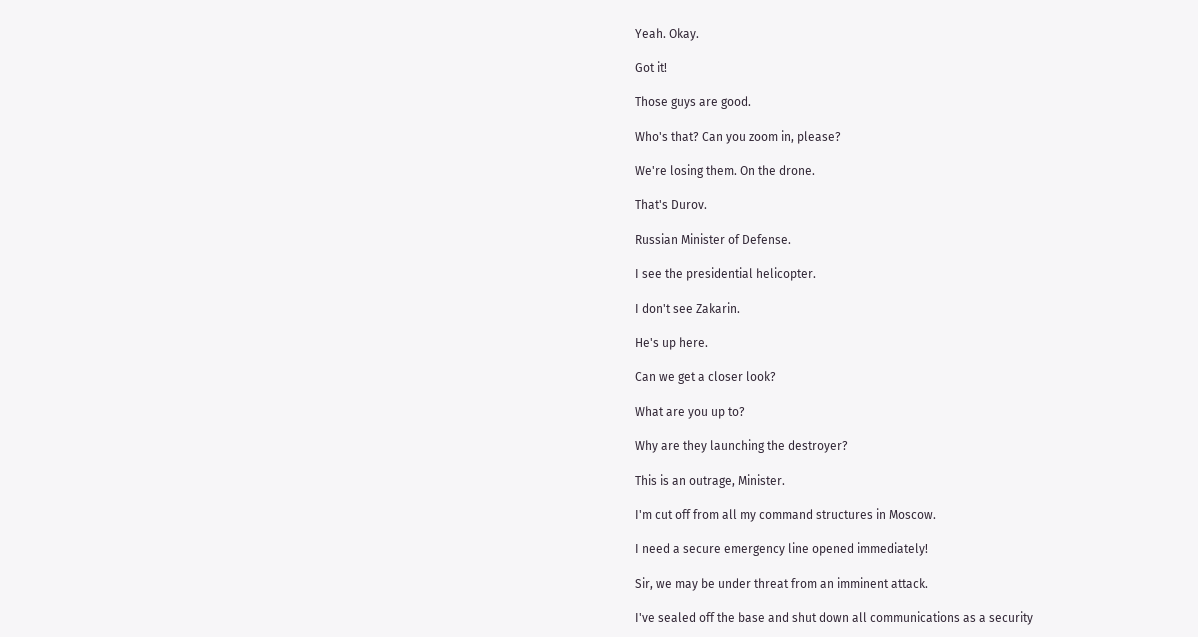Yeah. Okay.

Got it!

Those guys are good.

Who's that? Can you zoom in, please?

We're losing them. On the drone.

That's Durov.

Russian Minister of Defense.

I see the presidential helicopter.

I don't see Zakarin.

He's up here.

Can we get a closer look?

What are you up to?

Why are they launching the destroyer?

This is an outrage, Minister.

I'm cut off from all my command structures in Moscow.

I need a secure emergency line opened immediately!

Sir, we may be under threat from an imminent attack.

I've sealed off the base and shut down all communications as a security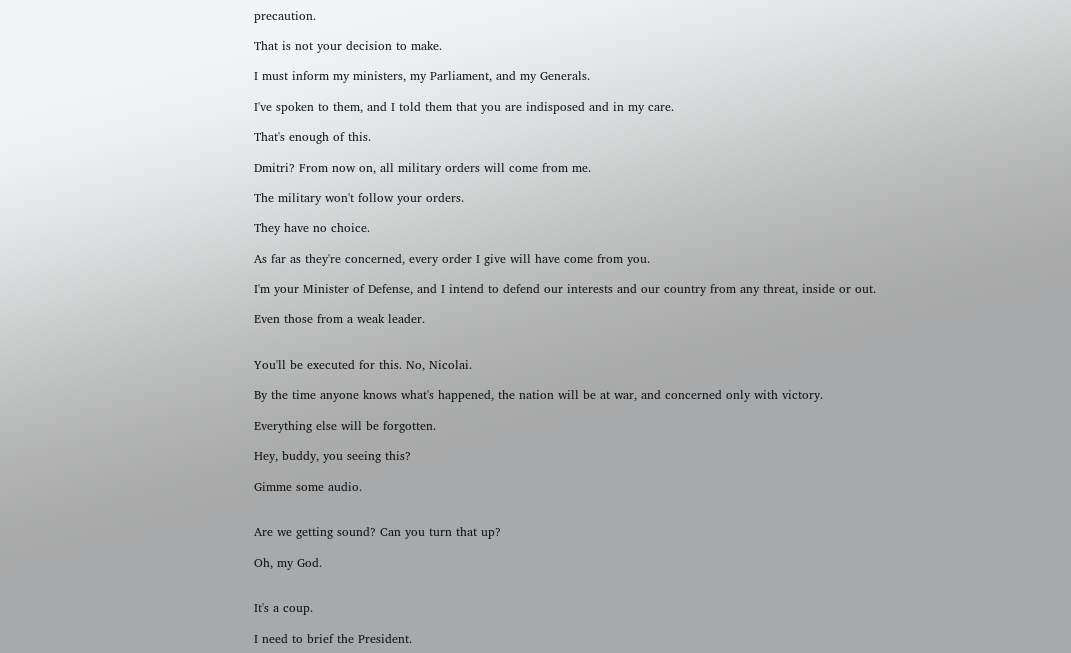precaution.

That is not your decision to make.

I must inform my ministers, my Parliament, and my Generals.

I've spoken to them, and I told them that you are indisposed and in my care.

That's enough of this.

Dmitri? From now on, all military orders will come from me.

The military won't follow your orders.

They have no choice.

As far as they're concerned, every order I give will have come from you.

I'm your Minister of Defense, and I intend to defend our interests and our country from any threat, inside or out.

Even those from a weak leader.


You'll be executed for this. No, Nicolai.

By the time anyone knows what's happened, the nation will be at war, and concerned only with victory.

Everything else will be forgotten.

Hey, buddy, you seeing this?

Gimme some audio.


Are we getting sound? Can you turn that up?

Oh, my God.


It's a coup.

I need to brief the President.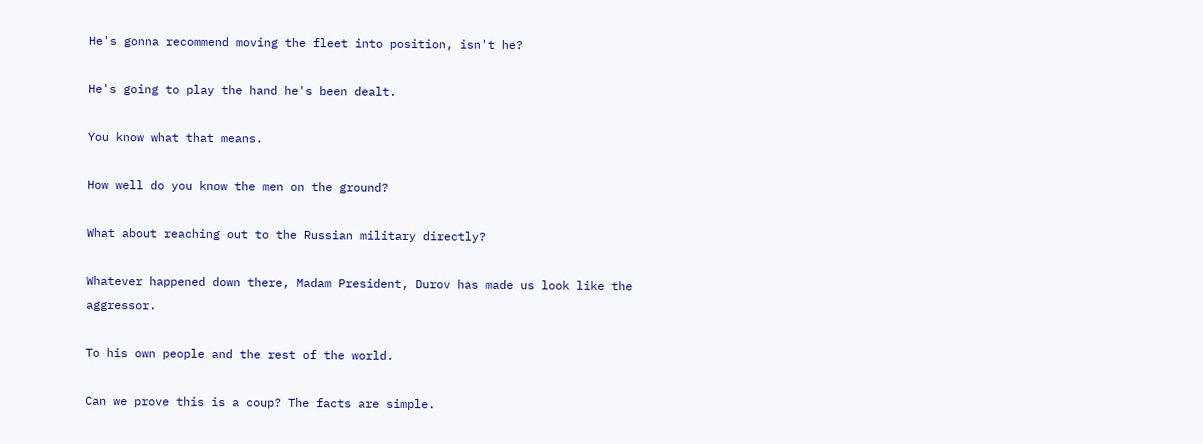He's gonna recommend moving the fleet into position, isn't he?

He's going to play the hand he's been dealt.

You know what that means.

How well do you know the men on the ground?

What about reaching out to the Russian military directly?

Whatever happened down there, Madam President, Durov has made us look like the aggressor.

To his own people and the rest of the world.

Can we prove this is a coup? The facts are simple.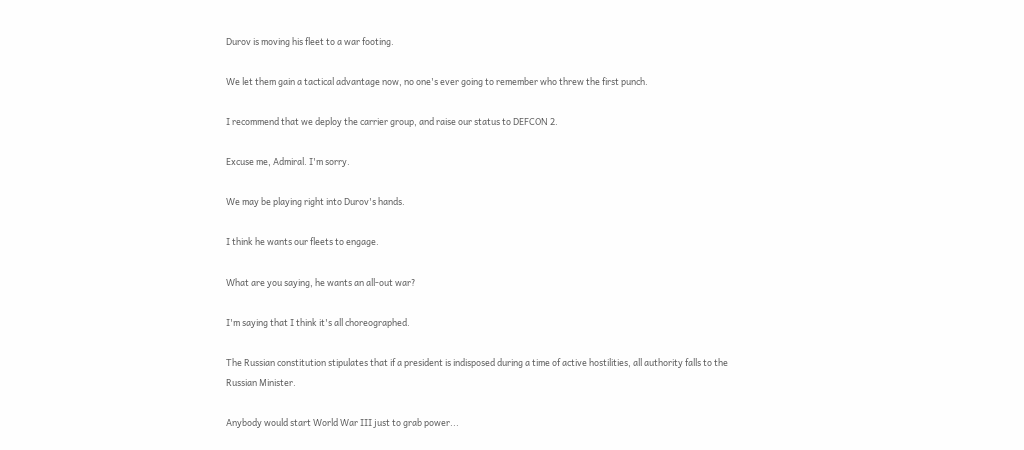Durov is moving his fleet to a war footing.

We let them gain a tactical advantage now, no one's ever going to remember who threw the first punch.

I recommend that we deploy the carrier group, and raise our status to DEFCON 2.

Excuse me, Admiral. I'm sorry.

We may be playing right into Durov's hands.

I think he wants our fleets to engage.

What are you saying, he wants an all-out war?

I'm saying that I think it's all choreographed.

The Russian constitution stipulates that if a president is indisposed during a time of active hostilities, all authority falls to the Russian Minister.

Anybody would start World War III just to grab power...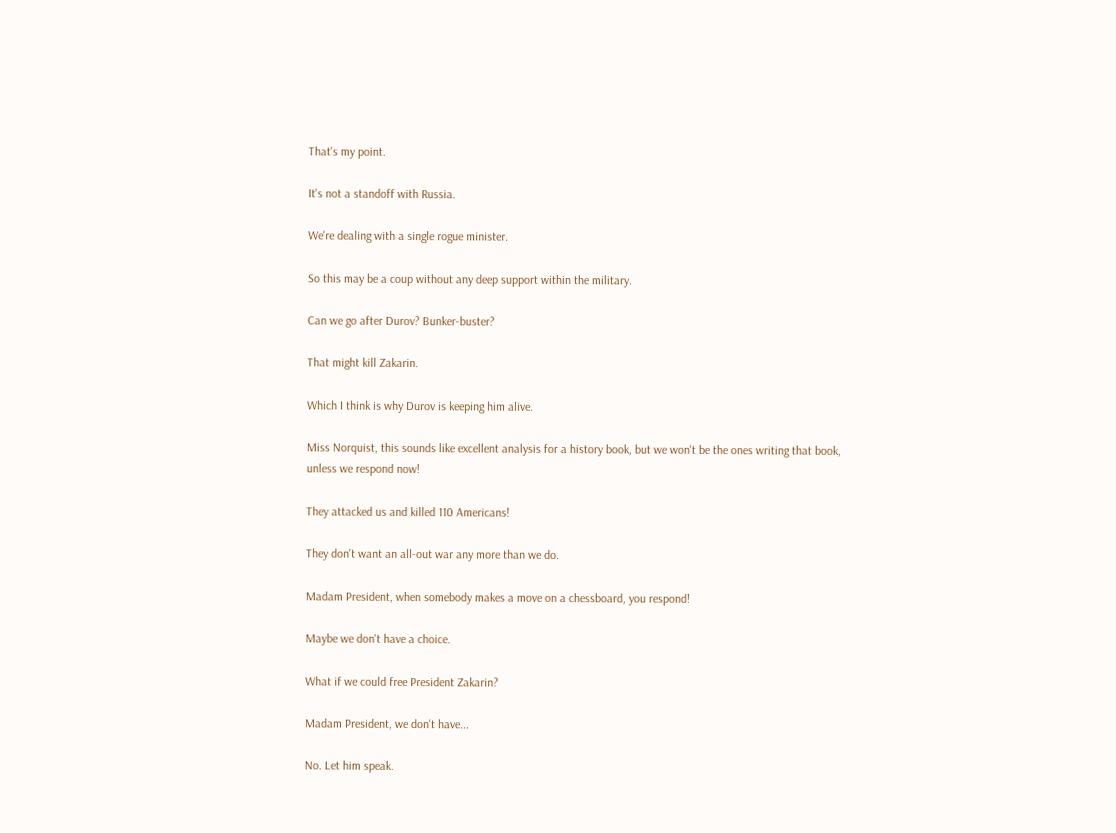That's my point.

It's not a standoff with Russia.

We're dealing with a single rogue minister.

So this may be a coup without any deep support within the military.

Can we go after Durov? Bunker-buster?

That might kill Zakarin.

Which I think is why Durov is keeping him alive.

Miss Norquist, this sounds like excellent analysis for a history book, but we won't be the ones writing that book, unless we respond now!

They attacked us and killed 110 Americans!

They don't want an all-out war any more than we do.

Madam President, when somebody makes a move on a chessboard, you respond!

Maybe we don't have a choice.

What if we could free President Zakarin?

Madam President, we don't have...

No. Let him speak.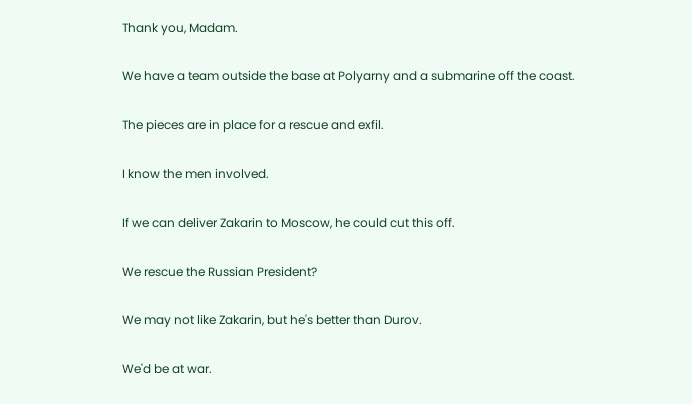Thank you, Madam.

We have a team outside the base at Polyarny and a submarine off the coast.

The pieces are in place for a rescue and exfil.

I know the men involved.

If we can deliver Zakarin to Moscow, he could cut this off.

We rescue the Russian President?

We may not like Zakarin, but he's better than Durov.

We'd be at war.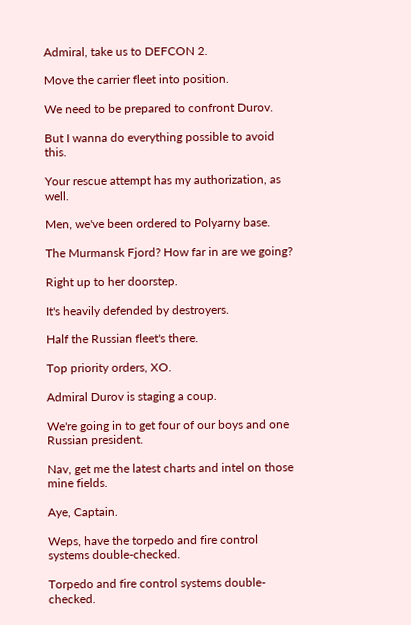Admiral, take us to DEFCON 2.

Move the carrier fleet into position.

We need to be prepared to confront Durov.

But I wanna do everything possible to avoid this.

Your rescue attempt has my authorization, as well.

Men, we've been ordered to Polyarny base.

The Murmansk Fjord? How far in are we going?

Right up to her doorstep.

It's heavily defended by destroyers.

Half the Russian fleet's there.

Top priority orders, XO.

Admiral Durov is staging a coup.

We're going in to get four of our boys and one Russian president.

Nav, get me the latest charts and intel on those mine fields.

Aye, Captain.

Weps, have the torpedo and fire control systems double-checked.

Torpedo and fire control systems double-checked.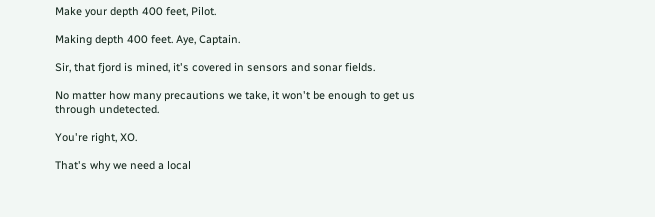Make your depth 400 feet, Pilot.

Making depth 400 feet. Aye, Captain.

Sir, that fjord is mined, it's covered in sensors and sonar fields.

No matter how many precautions we take, it won't be enough to get us through undetected.

You're right, XO.

That's why we need a local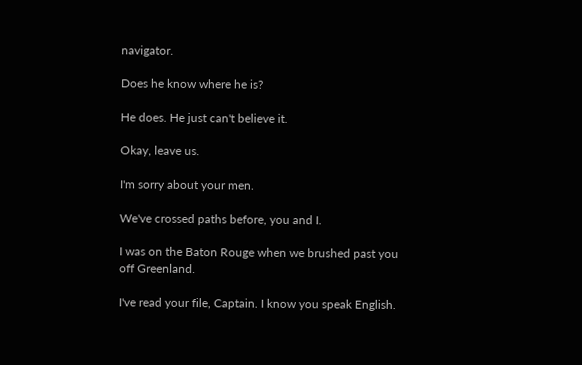navigator.

Does he know where he is?

He does. He just can't believe it.

Okay, leave us.

I'm sorry about your men.

We've crossed paths before, you and I.

I was on the Baton Rouge when we brushed past you off Greenland.

I've read your file, Captain. I know you speak English.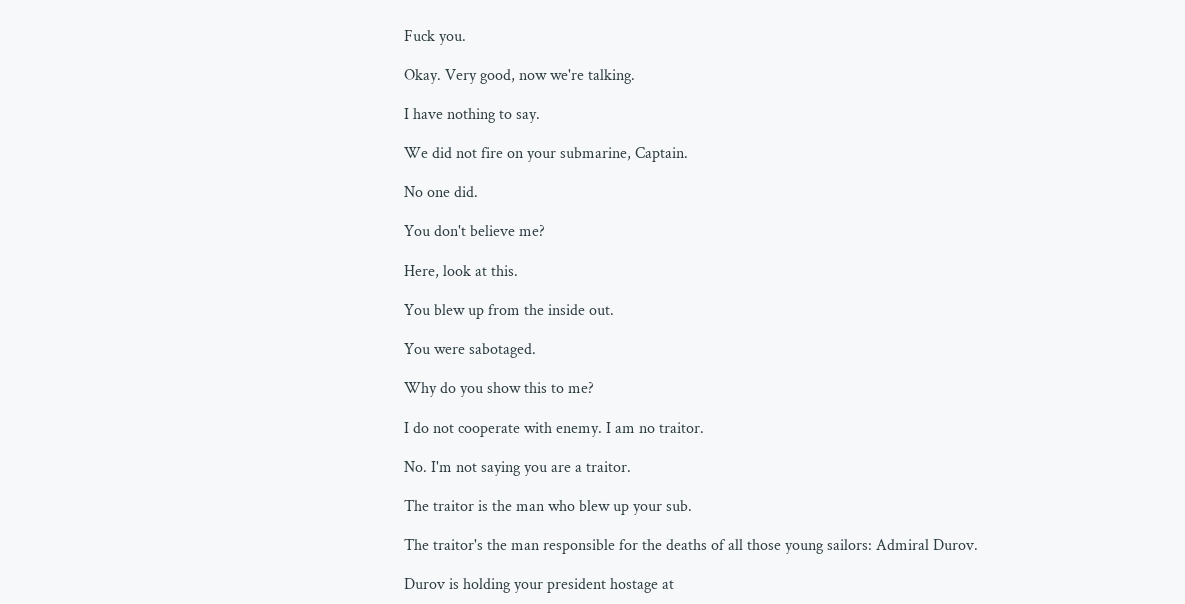Fuck you.

Okay. Very good, now we're talking.

I have nothing to say.

We did not fire on your submarine, Captain.

No one did.

You don't believe me?

Here, look at this.

You blew up from the inside out.

You were sabotaged.

Why do you show this to me?

I do not cooperate with enemy. I am no traitor.

No. I'm not saying you are a traitor.

The traitor is the man who blew up your sub.

The traitor's the man responsible for the deaths of all those young sailors: Admiral Durov.

Durov is holding your president hostage at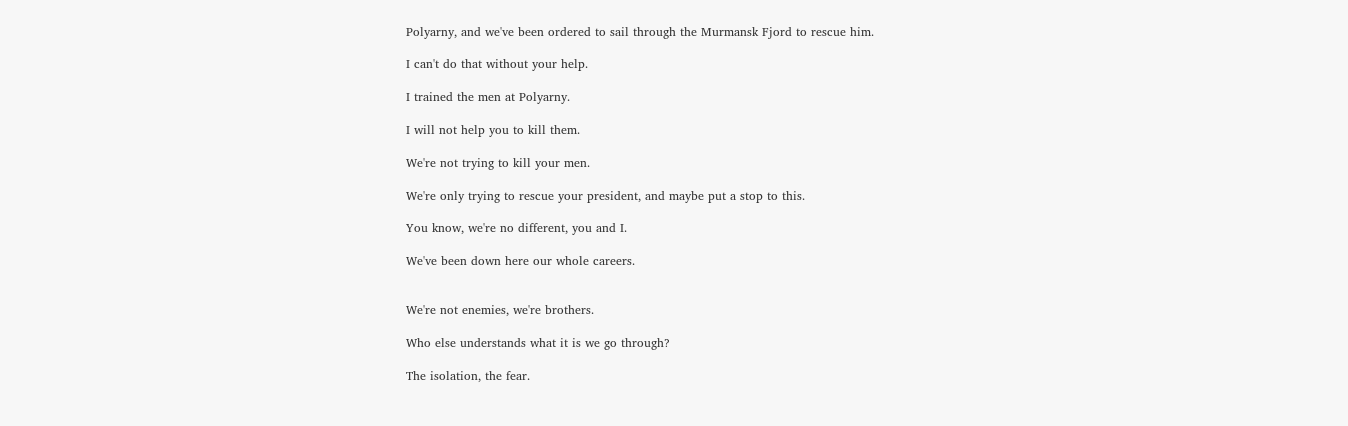Polyarny, and we've been ordered to sail through the Murmansk Fjord to rescue him.

I can't do that without your help.

I trained the men at Polyarny.

I will not help you to kill them.

We're not trying to kill your men.

We're only trying to rescue your president, and maybe put a stop to this.

You know, we're no different, you and I.

We've been down here our whole careers.


We're not enemies, we're brothers.

Who else understands what it is we go through?

The isolation, the fear.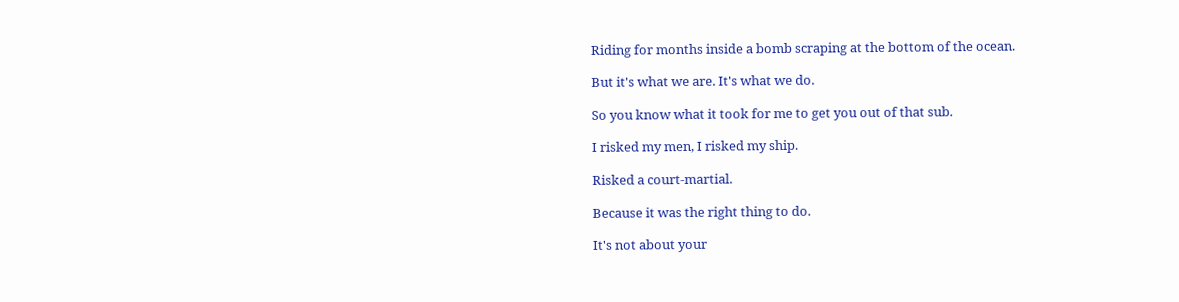Riding for months inside a bomb scraping at the bottom of the ocean.

But it's what we are. It's what we do.

So you know what it took for me to get you out of that sub.

I risked my men, I risked my ship.

Risked a court-martial.

Because it was the right thing to do.

It's not about your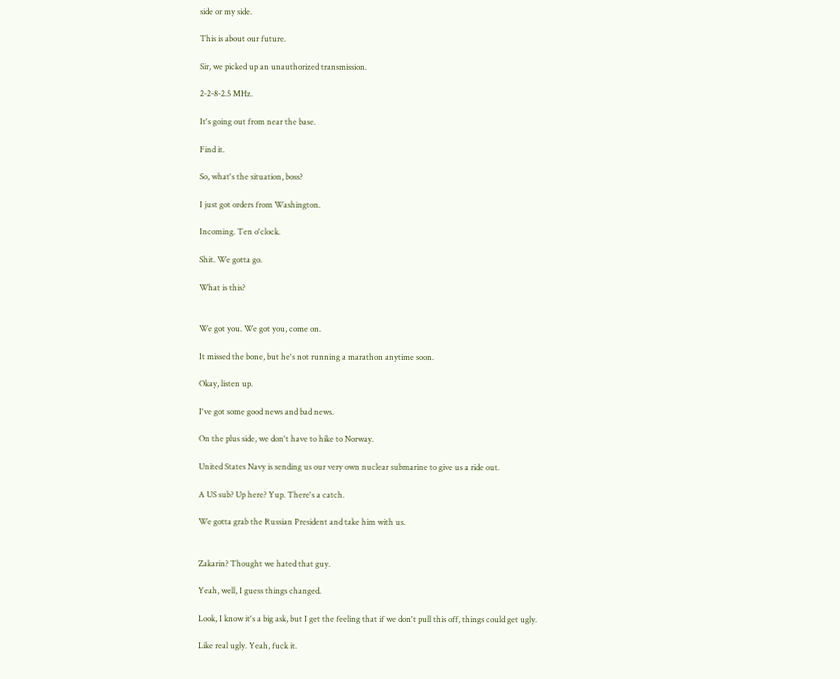side or my side.

This is about our future.

Sir, we picked up an unauthorized transmission.

2-2-8-2.5 MHz.

It's going out from near the base.

Find it.

So, what's the situation, boss?

I just got orders from Washington.

Incoming. Ten o'clock.

Shit. We gotta go.

What is this?


We got you. We got you, come on.

It missed the bone, but he's not running a marathon anytime soon.

Okay, listen up.

I've got some good news and bad news.

On the plus side, we don't have to hike to Norway.

United States Navy is sending us our very own nuclear submarine to give us a ride out.

A US sub? Up here? Yup. There's a catch.

We gotta grab the Russian President and take him with us.


Zakarin? Thought we hated that guy.

Yeah, well, I guess things changed.

Look, I know it's a big ask, but I get the feeling that if we don't pull this off, things could get ugly.

Like real ugly. Yeah, fuck it.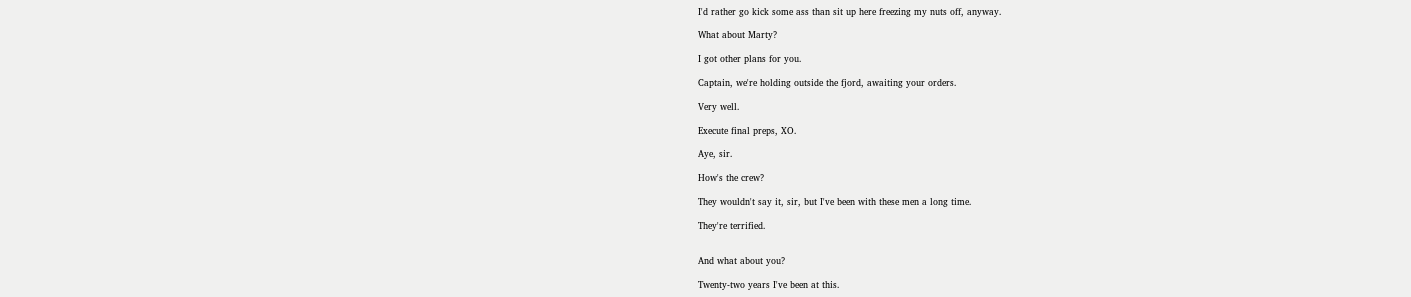I'd rather go kick some ass than sit up here freezing my nuts off, anyway.

What about Marty?

I got other plans for you.

Captain, we're holding outside the fjord, awaiting your orders.

Very well.

Execute final preps, XO.

Aye, sir.

How's the crew?

They wouldn't say it, sir, but I've been with these men a long time.

They're terrified.


And what about you?

Twenty-two years I've been at this.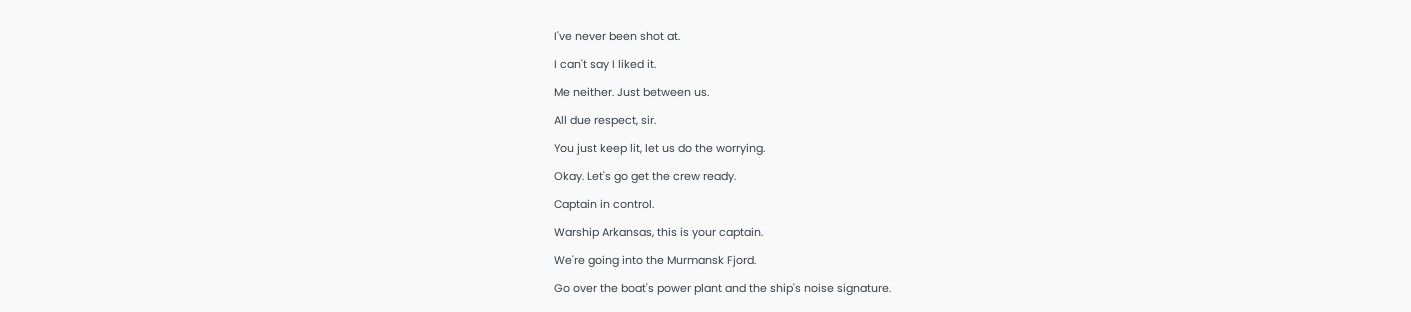I've never been shot at.

I can't say I liked it.

Me neither. Just between us.

All due respect, sir.

You just keep lit, let us do the worrying.

Okay. Let's go get the crew ready.

Captain in control.

Warship Arkansas, this is your captain.

We're going into the Murmansk Fjord.

Go over the boat's power plant and the ship's noise signature.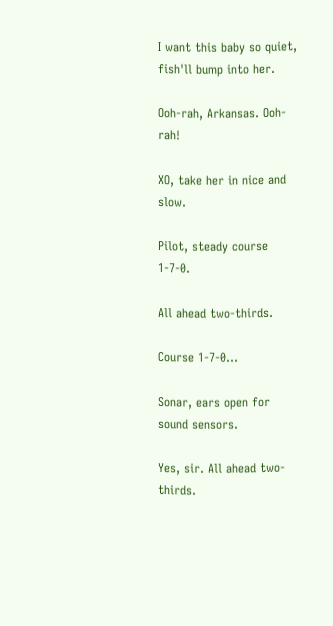I want this baby so quiet, fish'll bump into her.

Ooh-rah, Arkansas. Ooh-rah!

XO, take her in nice and slow.

Pilot, steady course 1-7-0.

All ahead two-thirds.

Course 1-7-0...

Sonar, ears open for sound sensors.

Yes, sir. All ahead two-thirds.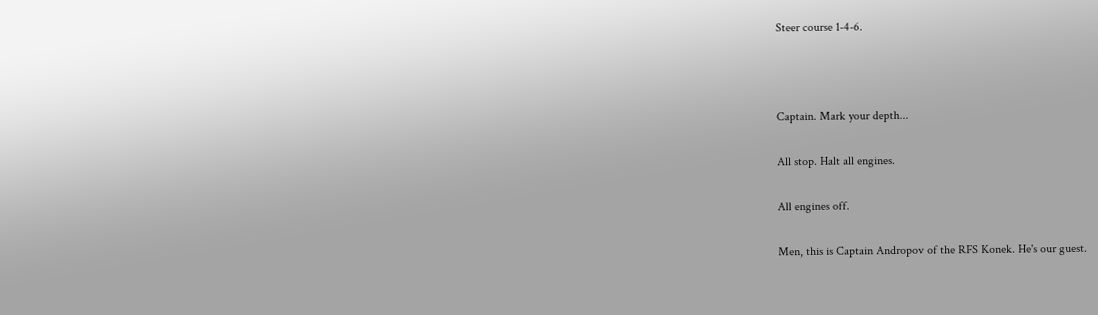Steer course 1-4-6.



Captain. Mark your depth...

All stop. Halt all engines.

All engines off.

Men, this is Captain Andropov of the RFS Konek. He's our guest.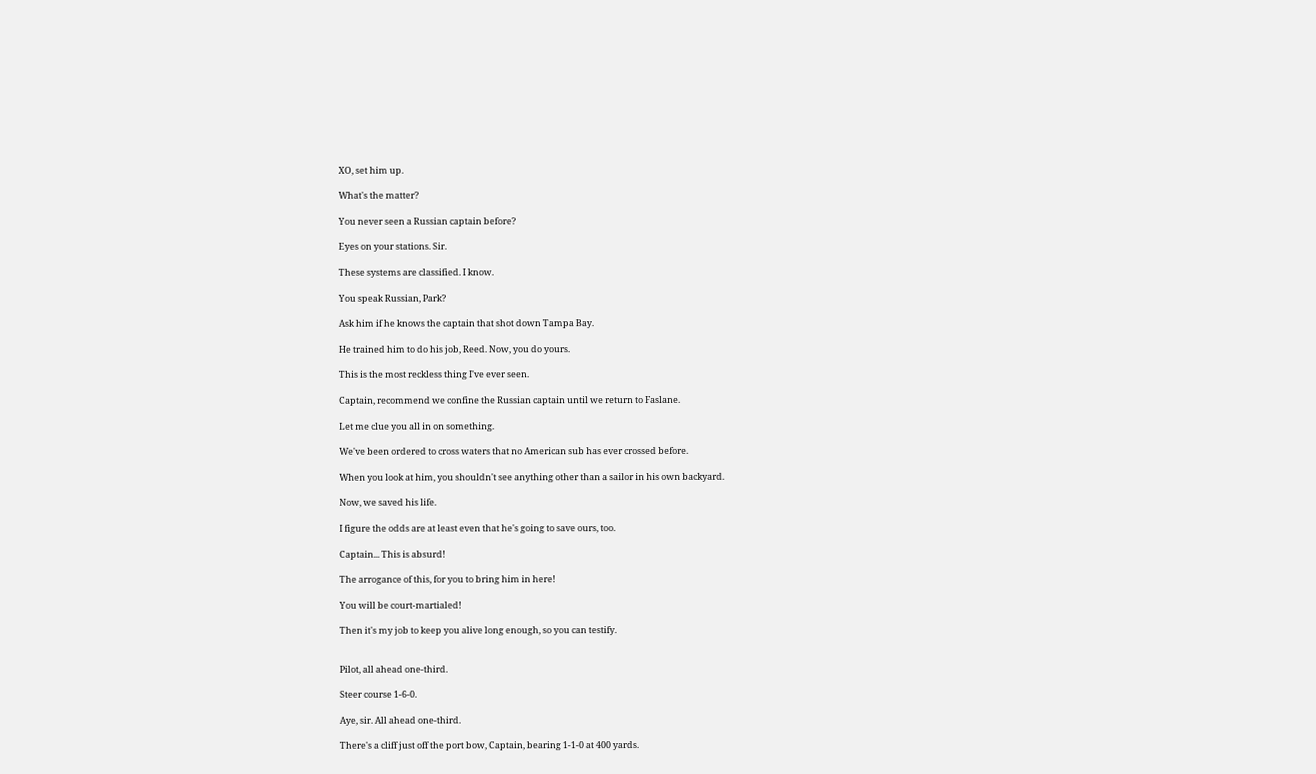XO, set him up.

What's the matter?

You never seen a Russian captain before?

Eyes on your stations. Sir.

These systems are classified. I know.

You speak Russian, Park?

Ask him if he knows the captain that shot down Tampa Bay.

He trained him to do his job, Reed. Now, you do yours.

This is the most reckless thing I've ever seen.

Captain, recommend we confine the Russian captain until we return to Faslane.

Let me clue you all in on something.

We've been ordered to cross waters that no American sub has ever crossed before.

When you look at him, you shouldn't see anything other than a sailor in his own backyard.

Now, we saved his life.

I figure the odds are at least even that he's going to save ours, too.

Captain... This is absurd!

The arrogance of this, for you to bring him in here!

You will be court-martialed!

Then it's my job to keep you alive long enough, so you can testify.


Pilot, all ahead one-third.

Steer course 1-6-0.

Aye, sir. All ahead one-third.

There's a cliff just off the port bow, Captain, bearing 1-1-0 at 400 yards.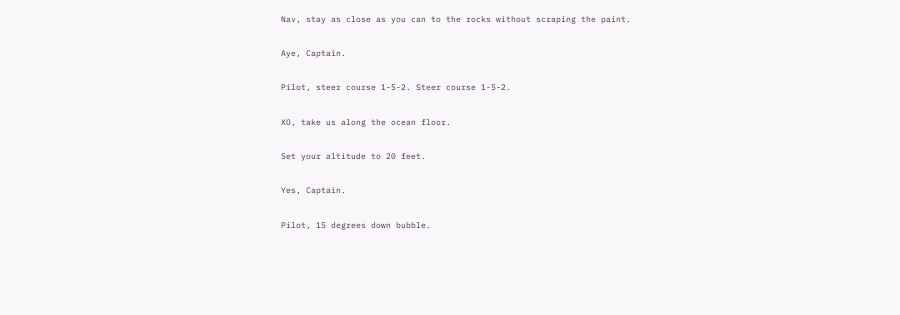Nav, stay as close as you can to the rocks without scraping the paint.

Aye, Captain.

Pilot, steer course 1-5-2. Steer course 1-5-2.

XO, take us along the ocean floor.

Set your altitude to 20 feet.

Yes, Captain.

Pilot, 15 degrees down bubble.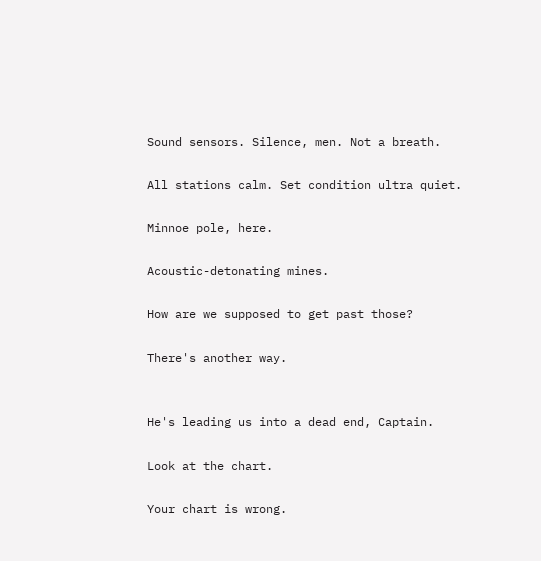Sound sensors. Silence, men. Not a breath.

All stations calm. Set condition ultra quiet.

Minnoe pole, here.

Acoustic-detonating mines.

How are we supposed to get past those?

There's another way.


He's leading us into a dead end, Captain.

Look at the chart.

Your chart is wrong.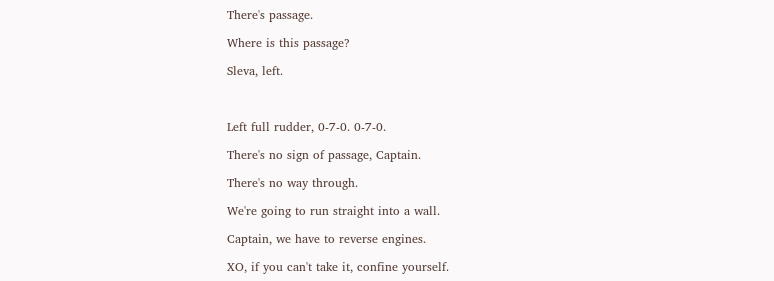There's passage.

Where is this passage?

Sleva, left.



Left full rudder, 0-7-0. 0-7-0.

There's no sign of passage, Captain.

There's no way through.

We're going to run straight into a wall.

Captain, we have to reverse engines.

XO, if you can't take it, confine yourself.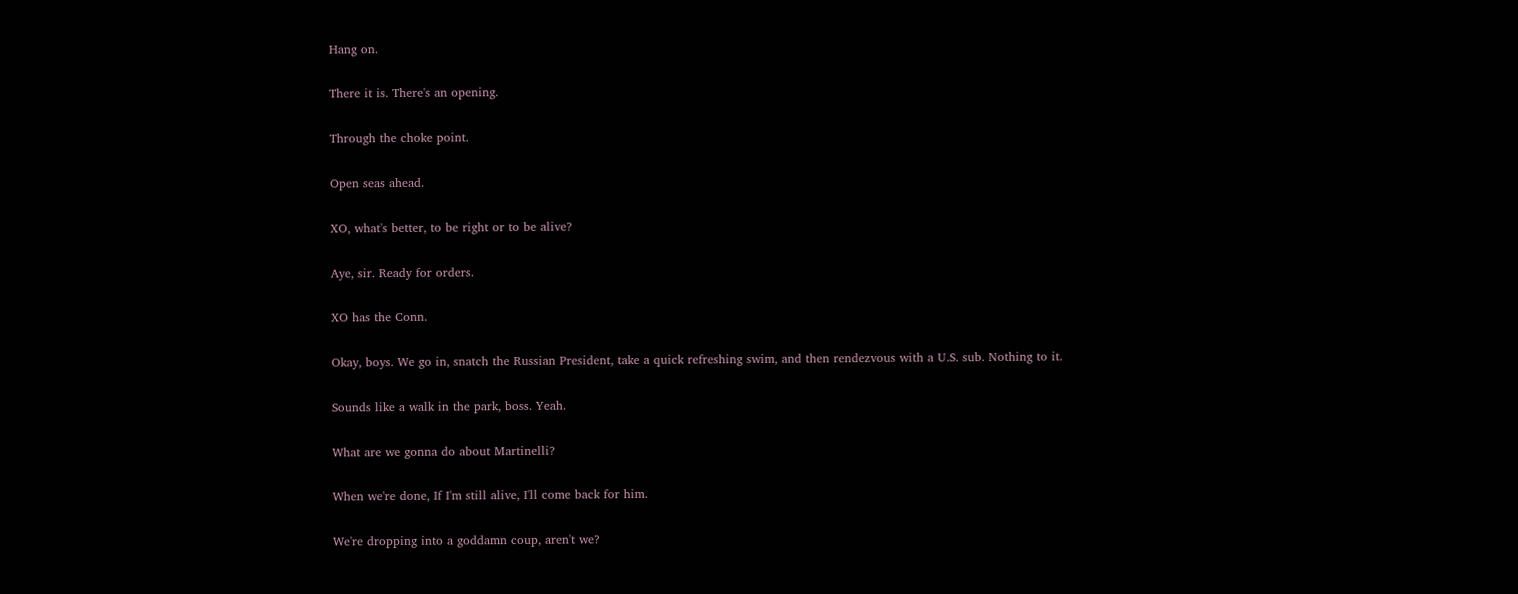Hang on.

There it is. There's an opening.

Through the choke point.

Open seas ahead.

XO, what's better, to be right or to be alive?

Aye, sir. Ready for orders.

XO has the Conn.

Okay, boys. We go in, snatch the Russian President, take a quick refreshing swim, and then rendezvous with a U.S. sub. Nothing to it.

Sounds like a walk in the park, boss. Yeah.

What are we gonna do about Martinelli?

When we're done, If I'm still alive, I'll come back for him.

We're dropping into a goddamn coup, aren't we?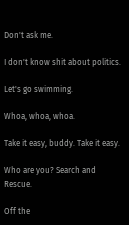Don't ask me.

I don't know shit about politics.

Let's go swimming.

Whoa, whoa, whoa.

Take it easy, buddy. Take it easy.

Who are you? Search and Rescue.

Off the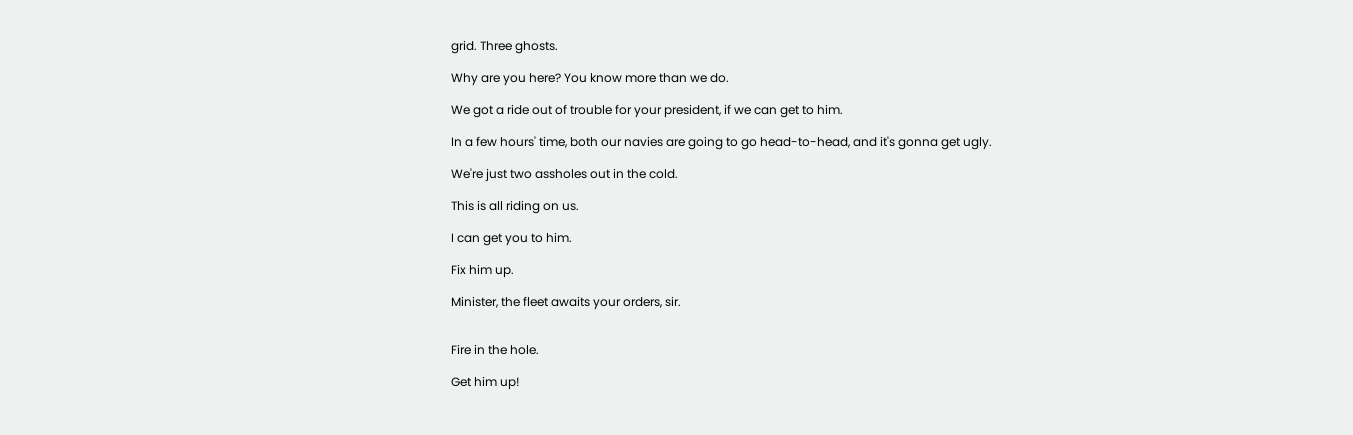grid. Three ghosts.

Why are you here? You know more than we do.

We got a ride out of trouble for your president, if we can get to him.

In a few hours' time, both our navies are going to go head-to-head, and it's gonna get ugly.

We're just two assholes out in the cold.

This is all riding on us.

I can get you to him.

Fix him up.

Minister, the fleet awaits your orders, sir.


Fire in the hole.

Get him up!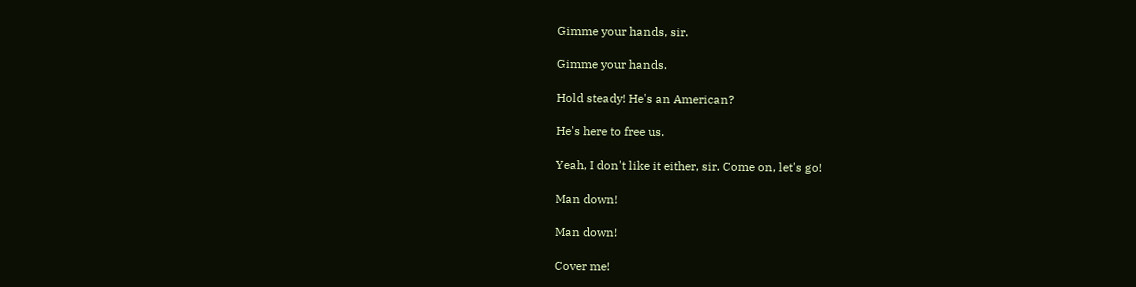Gimme your hands, sir.

Gimme your hands.

Hold steady! He's an American?

He's here to free us.

Yeah, I don't like it either, sir. Come on, let's go!

Man down!

Man down!

Cover me!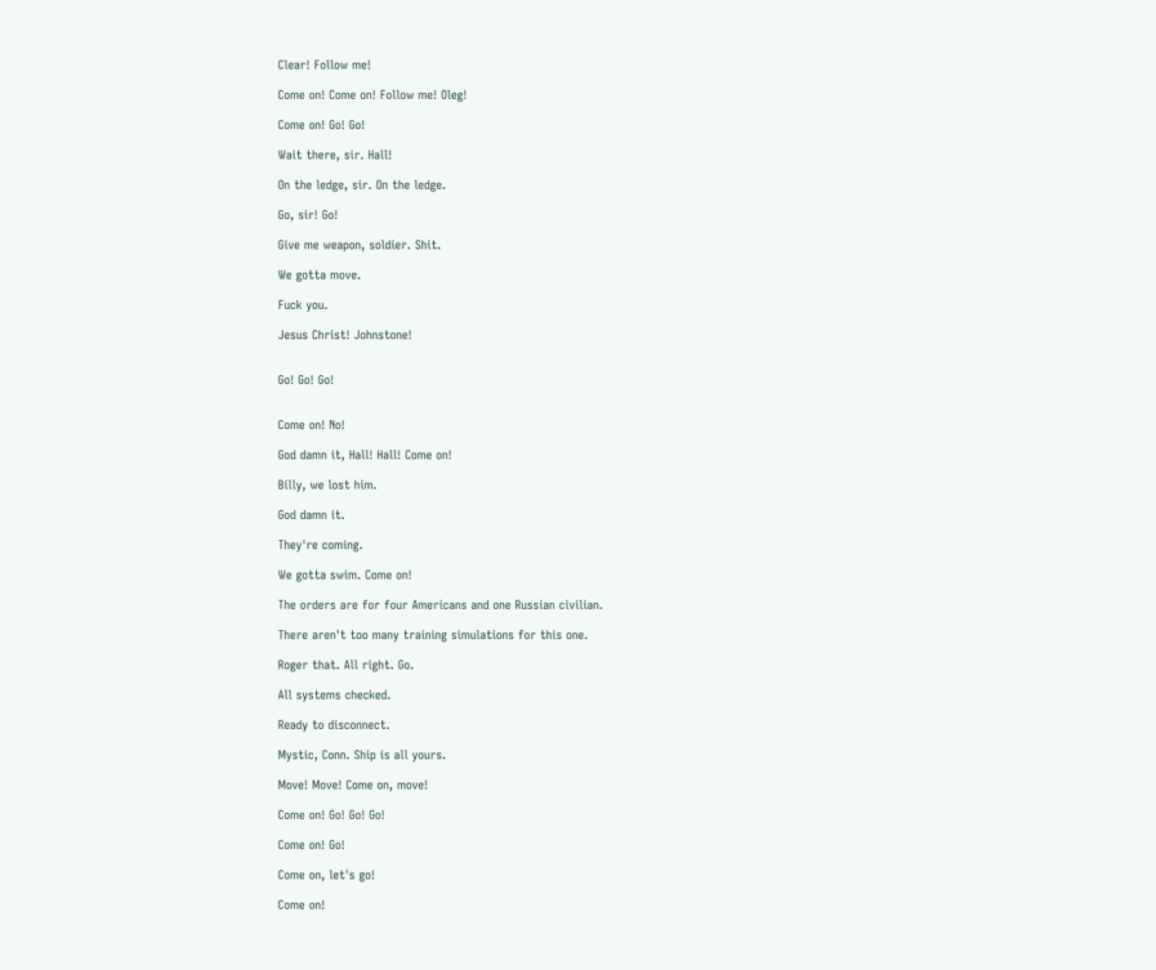Clear! Follow me!

Come on! Come on! Follow me! Oleg!

Come on! Go! Go!

Wait there, sir. Hall!

On the ledge, sir. On the ledge.

Go, sir! Go!

Give me weapon, soldier. Shit.

We gotta move.

Fuck you.

Jesus Christ! Johnstone!


Go! Go! Go!


Come on! No!

God damn it, Hall! Hall! Come on!

Billy, we lost him.

God damn it.

They're coming.

We gotta swim. Come on!

The orders are for four Americans and one Russian civilian.

There aren't too many training simulations for this one.

Roger that. All right. Go.

All systems checked.

Ready to disconnect.

Mystic, Conn. Ship is all yours.

Move! Move! Come on, move!

Come on! Go! Go! Go!

Come on! Go!

Come on, let's go!

Come on!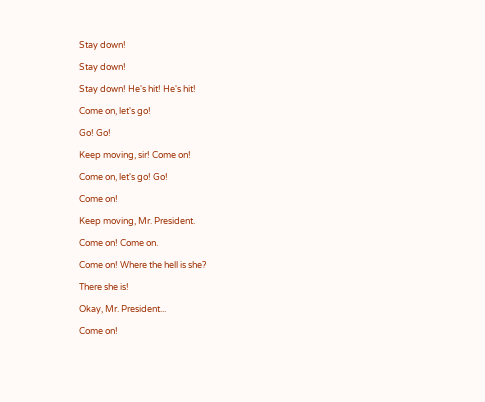Stay down!

Stay down!

Stay down! He's hit! He's hit!

Come on, let's go!

Go! Go!

Keep moving, sir! Come on!

Come on, let's go! Go!

Come on!

Keep moving, Mr. President.

Come on! Come on.

Come on! Where the hell is she?

There she is!

Okay, Mr. President...

Come on!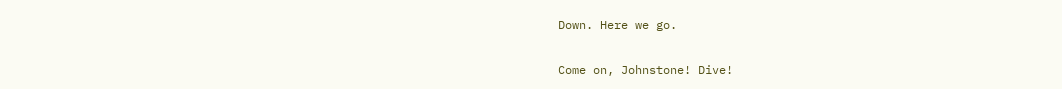Down. Here we go.

Come on, Johnstone! Dive!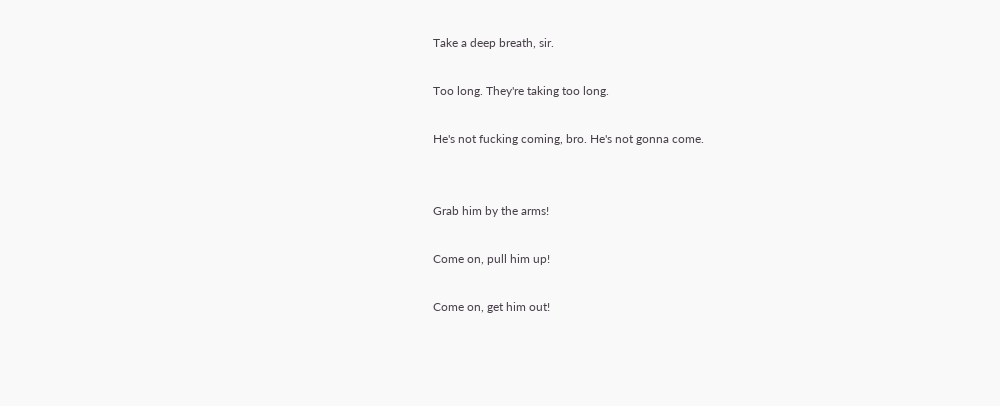Take a deep breath, sir.

Too long. They're taking too long.

He's not fucking coming, bro. He's not gonna come.


Grab him by the arms!

Come on, pull him up!

Come on, get him out!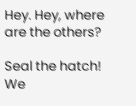Hey. Hey, where are the others?

Seal the hatch! We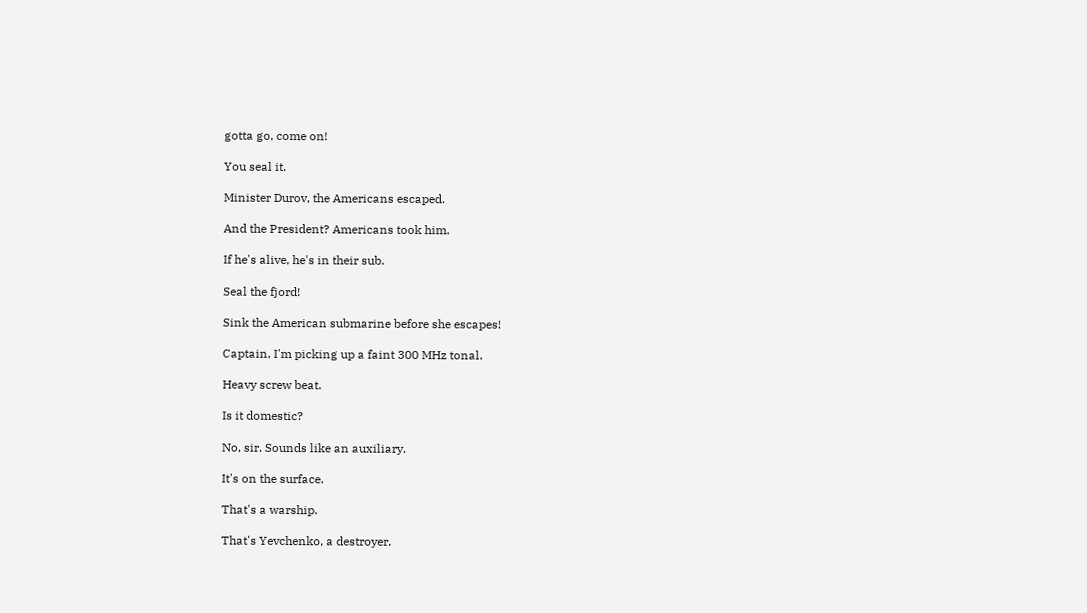gotta go, come on!

You seal it.

Minister Durov, the Americans escaped.

And the President? Americans took him.

If he's alive, he's in their sub.

Seal the fjord!

Sink the American submarine before she escapes!

Captain, I'm picking up a faint 300 MHz tonal.

Heavy screw beat.

Is it domestic?

No, sir. Sounds like an auxiliary.

It's on the surface.

That's a warship.

That's Yevchenko, a destroyer.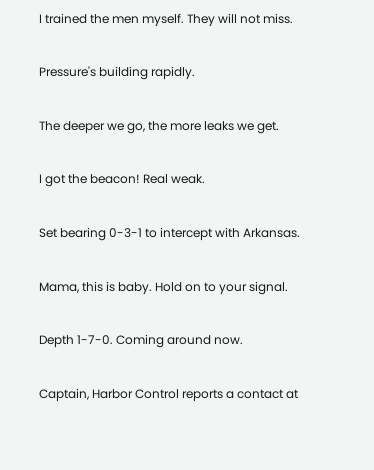I trained the men myself. They will not miss.

Pressure's building rapidly.

The deeper we go, the more leaks we get.

I got the beacon! Real weak.

Set bearing 0-3-1 to intercept with Arkansas.

Mama, this is baby. Hold on to your signal.

Depth 1-7-0. Coming around now.

Captain, Harbor Control reports a contact at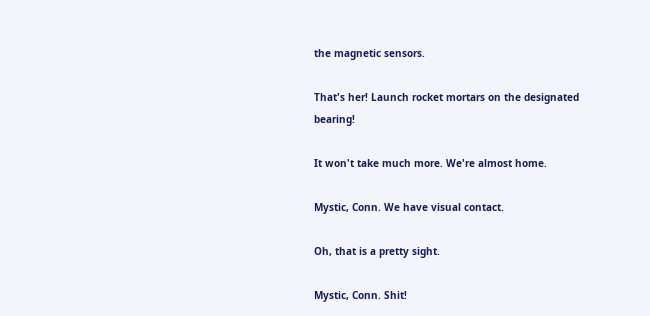the magnetic sensors.

That's her! Launch rocket mortars on the designated bearing!

It won't take much more. We're almost home.

Mystic, Conn. We have visual contact.

Oh, that is a pretty sight.

Mystic, Conn. Shit!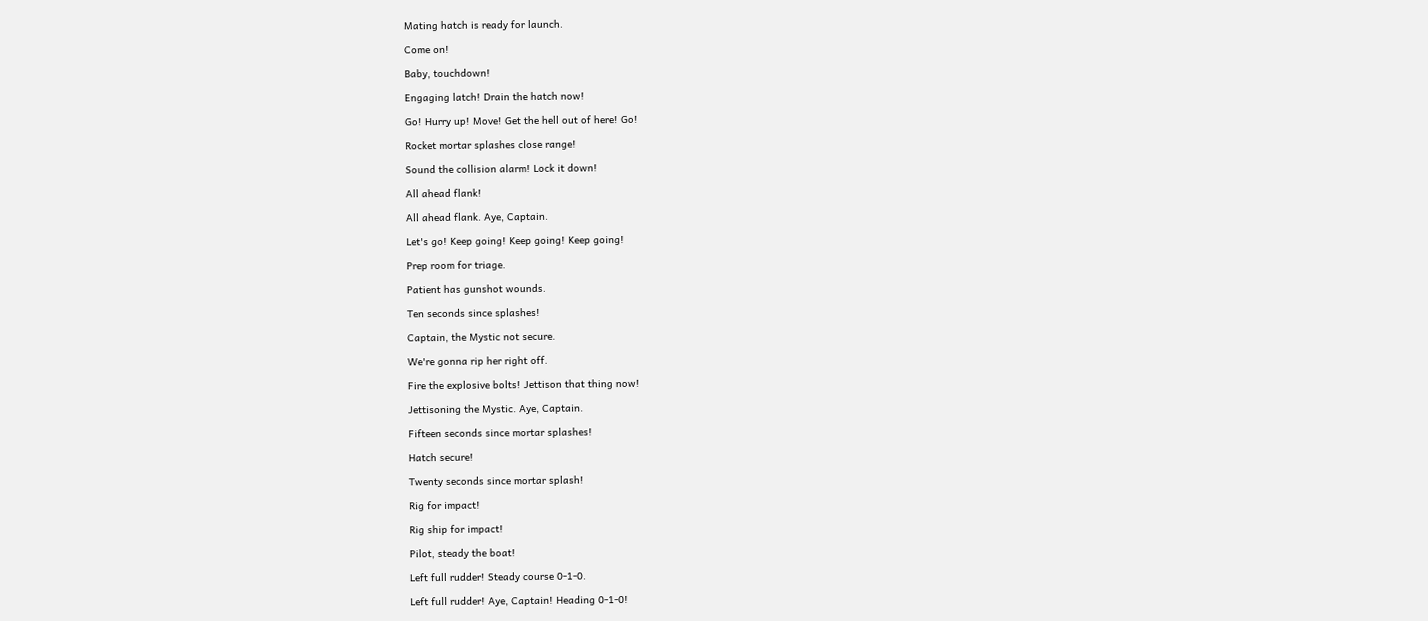Mating hatch is ready for launch.

Come on!

Baby, touchdown!

Engaging latch! Drain the hatch now!

Go! Hurry up! Move! Get the hell out of here! Go!

Rocket mortar splashes close range!

Sound the collision alarm! Lock it down!

All ahead flank!

All ahead flank. Aye, Captain.

Let's go! Keep going! Keep going! Keep going!

Prep room for triage.

Patient has gunshot wounds.

Ten seconds since splashes!

Captain, the Mystic not secure.

We're gonna rip her right off.

Fire the explosive bolts! Jettison that thing now!

Jettisoning the Mystic. Aye, Captain.

Fifteen seconds since mortar splashes!

Hatch secure!

Twenty seconds since mortar splash!

Rig for impact!

Rig ship for impact!

Pilot, steady the boat!

Left full rudder! Steady course 0-1-0.

Left full rudder! Aye, Captain! Heading 0-1-0!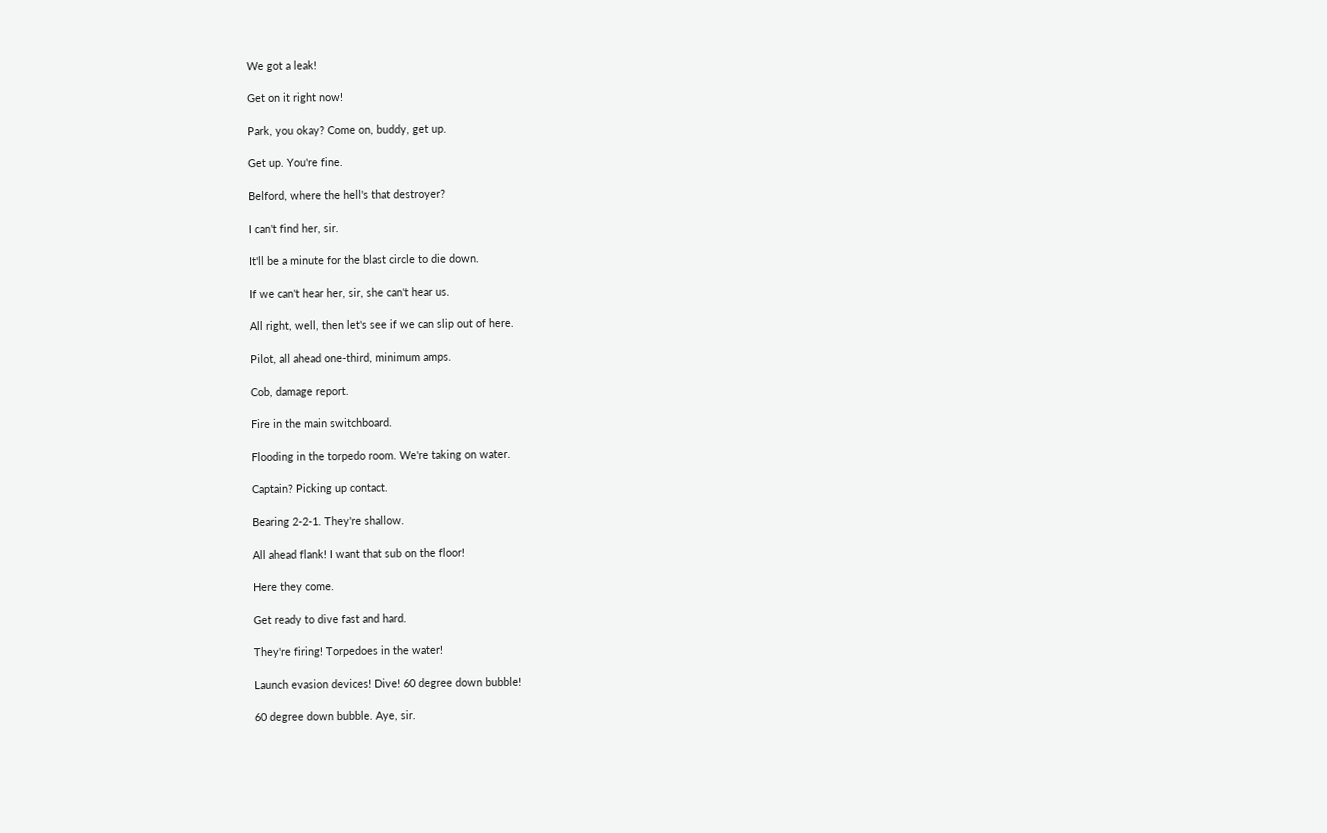We got a leak!

Get on it right now!

Park, you okay? Come on, buddy, get up.

Get up. You're fine.

Belford, where the hell's that destroyer?

I can't find her, sir.

It'll be a minute for the blast circle to die down.

If we can't hear her, sir, she can't hear us.

All right, well, then let's see if we can slip out of here.

Pilot, all ahead one-third, minimum amps.

Cob, damage report.

Fire in the main switchboard.

Flooding in the torpedo room. We're taking on water.

Captain? Picking up contact.

Bearing 2-2-1. They're shallow.

All ahead flank! I want that sub on the floor!

Here they come.

Get ready to dive fast and hard.

They're firing! Torpedoes in the water!

Launch evasion devices! Dive! 60 degree down bubble!

60 degree down bubble. Aye, sir.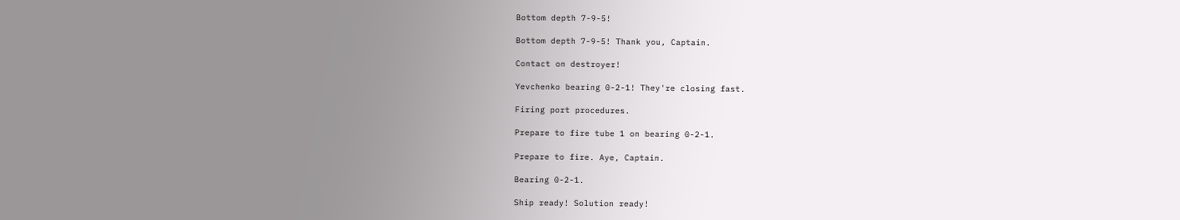Bottom depth 7-9-5!

Bottom depth 7-9-5! Thank you, Captain.

Contact on destroyer!

Yevchenko bearing 0-2-1! They're closing fast.

Firing port procedures.

Prepare to fire tube 1 on bearing 0-2-1.

Prepare to fire. Aye, Captain.

Bearing 0-2-1.

Ship ready! Solution ready!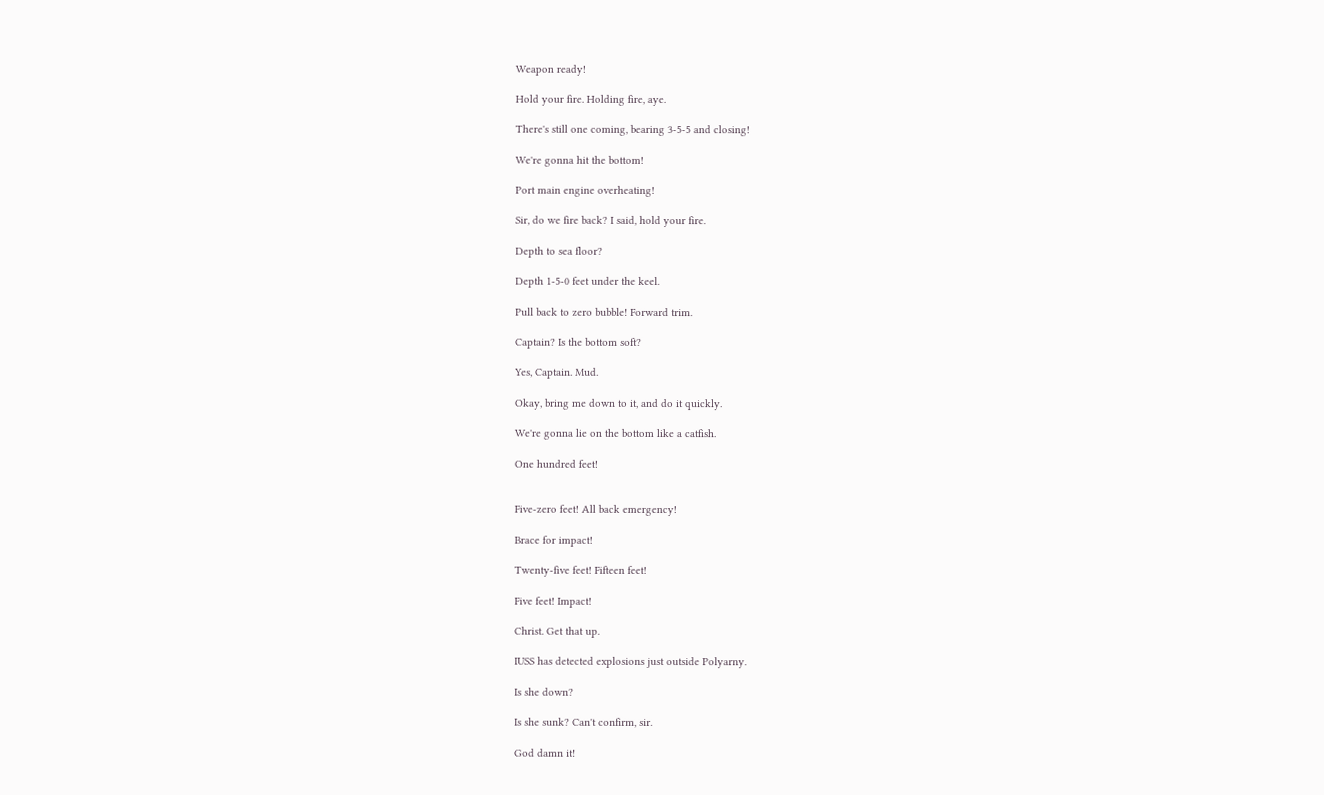Weapon ready!

Hold your fire. Holding fire, aye.

There's still one coming, bearing 3-5-5 and closing!

We're gonna hit the bottom!

Port main engine overheating!

Sir, do we fire back? I said, hold your fire.

Depth to sea floor?

Depth 1-5-0 feet under the keel.

Pull back to zero bubble! Forward trim.

Captain? Is the bottom soft?

Yes, Captain. Mud.

Okay, bring me down to it, and do it quickly.

We're gonna lie on the bottom like a catfish.

One hundred feet!


Five-zero feet! All back emergency!

Brace for impact!

Twenty-five feet! Fifteen feet!

Five feet! Impact!

Christ. Get that up.

IUSS has detected explosions just outside Polyarny.

Is she down?

Is she sunk? Can't confirm, sir.

God damn it!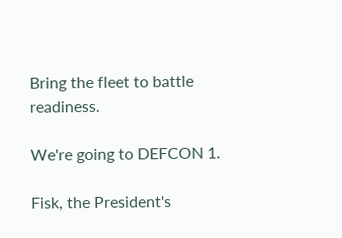Bring the fleet to battle readiness.

We're going to DEFCON 1.

Fisk, the President's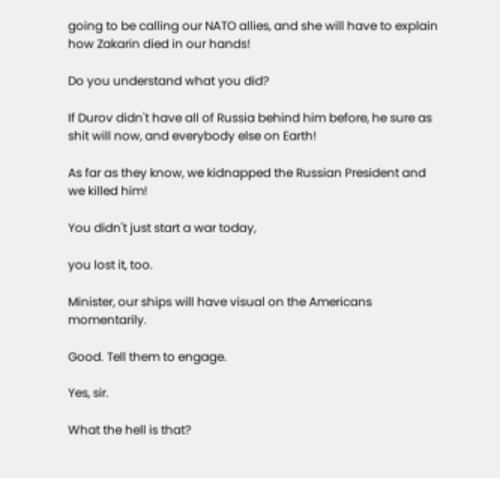going to be calling our NATO allies, and she will have to explain how Zakarin died in our hands!

Do you understand what you did?

If Durov didn't have all of Russia behind him before, he sure as shit will now, and everybody else on Earth!

As far as they know, we kidnapped the Russian President and we killed him!

You didn't just start a war today,

you lost it, too.

Minister, our ships will have visual on the Americans momentarily.

Good. Tell them to engage.

Yes, sir.

What the hell is that?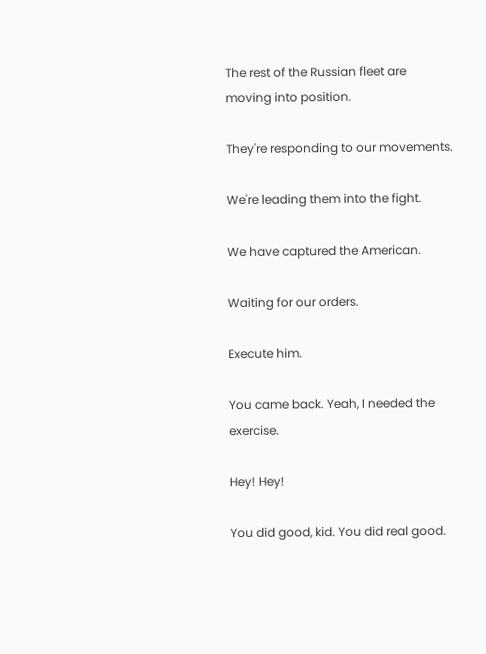The rest of the Russian fleet are moving into position.

They're responding to our movements.

We're leading them into the fight.

We have captured the American.

Waiting for our orders.

Execute him.

You came back. Yeah, I needed the exercise.

Hey! Hey!

You did good, kid. You did real good.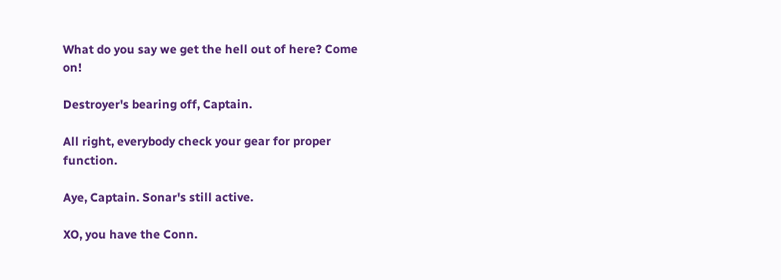What do you say we get the hell out of here? Come on!

Destroyer's bearing off, Captain.

All right, everybody check your gear for proper function.

Aye, Captain. Sonar's still active.

XO, you have the Conn.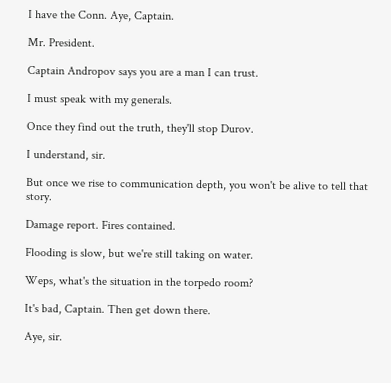I have the Conn. Aye, Captain.

Mr. President.

Captain Andropov says you are a man I can trust.

I must speak with my generals.

Once they find out the truth, they'll stop Durov.

I understand, sir.

But once we rise to communication depth, you won't be alive to tell that story.

Damage report. Fires contained.

Flooding is slow, but we're still taking on water.

Weps, what's the situation in the torpedo room?

It's bad, Captain. Then get down there.

Aye, sir.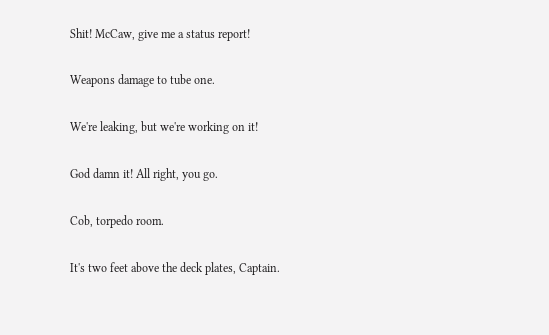Shit! McCaw, give me a status report!

Weapons damage to tube one.

We're leaking, but we're working on it!

God damn it! All right, you go.

Cob, torpedo room.

It's two feet above the deck plates, Captain.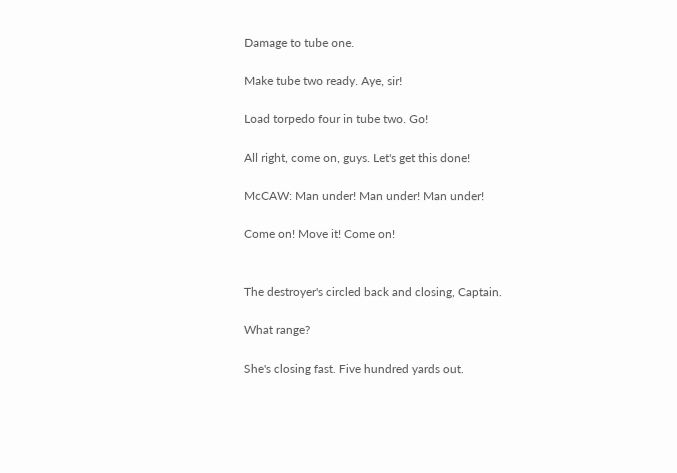Damage to tube one.

Make tube two ready. Aye, sir!

Load torpedo four in tube two. Go!

All right, come on, guys. Let's get this done!

McCAW: Man under! Man under! Man under!

Come on! Move it! Come on!


The destroyer's circled back and closing, Captain.

What range?

She's closing fast. Five hundred yards out.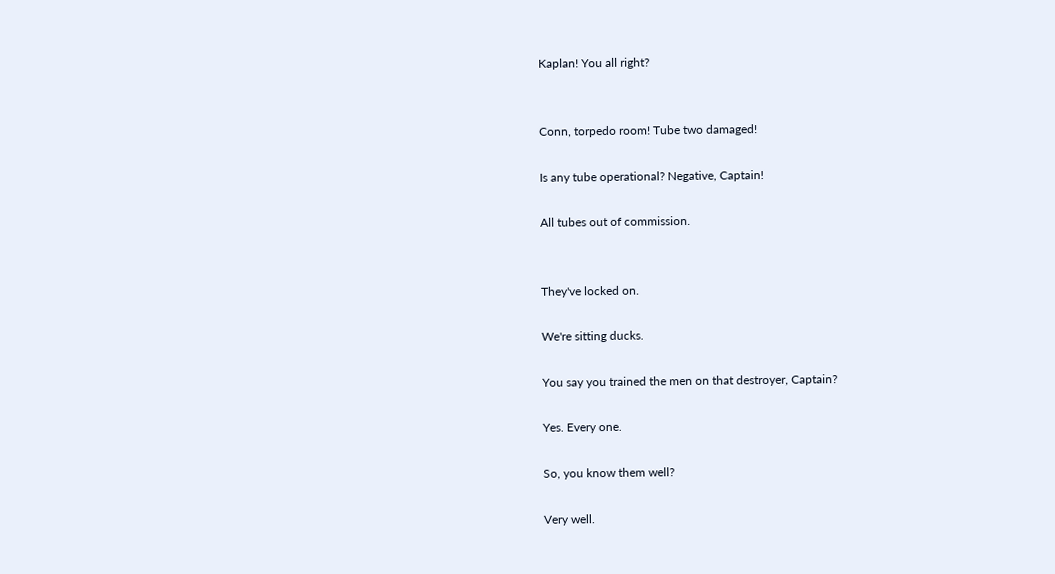Kaplan! You all right?


Conn, torpedo room! Tube two damaged!

Is any tube operational? Negative, Captain!

All tubes out of commission.


They've locked on.

We're sitting ducks.

You say you trained the men on that destroyer, Captain?

Yes. Every one.

So, you know them well?

Very well.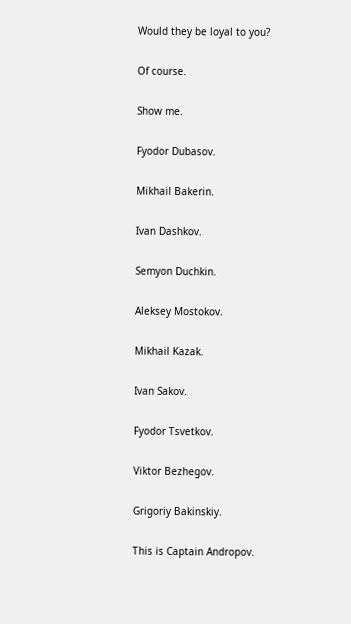Would they be loyal to you?

Of course.

Show me.

Fyodor Dubasov.

Mikhail Bakerin.

Ivan Dashkov.

Semyon Duchkin.

Aleksey Mostokov.

Mikhail Kazak.

Ivan Sakov.

Fyodor Tsvetkov.

Viktor Bezhegov.

Grigoriy Bakinskiy.

This is Captain Andropov.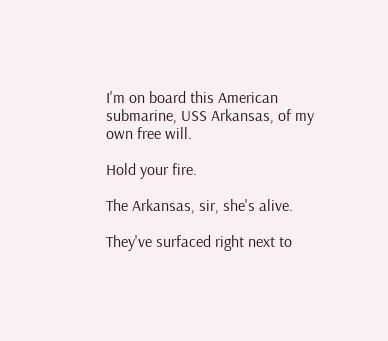I'm on board this American submarine, USS Arkansas, of my own free will.

Hold your fire.

The Arkansas, sir, she's alive.

They've surfaced right next to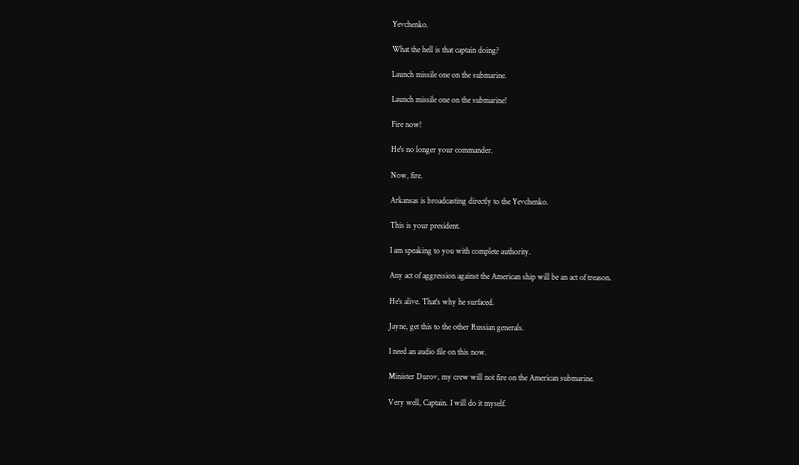Yevchenko.

What the hell is that captain doing?

Launch missile one on the submarine.

Launch missile one on the submarine!

Fire now!

He's no longer your commander.

Now, fire.

Arkansas is broadcasting directly to the Yevchenko.

This is your president.

I am speaking to you with complete authority.

Any act of aggression against the American ship will be an act of treason.

He's alive. That's why he surfaced.

Jayne, get this to the other Russian generals.

I need an audio file on this now.

Minister Durov, my crew will not fire on the American submarine.

Very well, Captain. I will do it myself.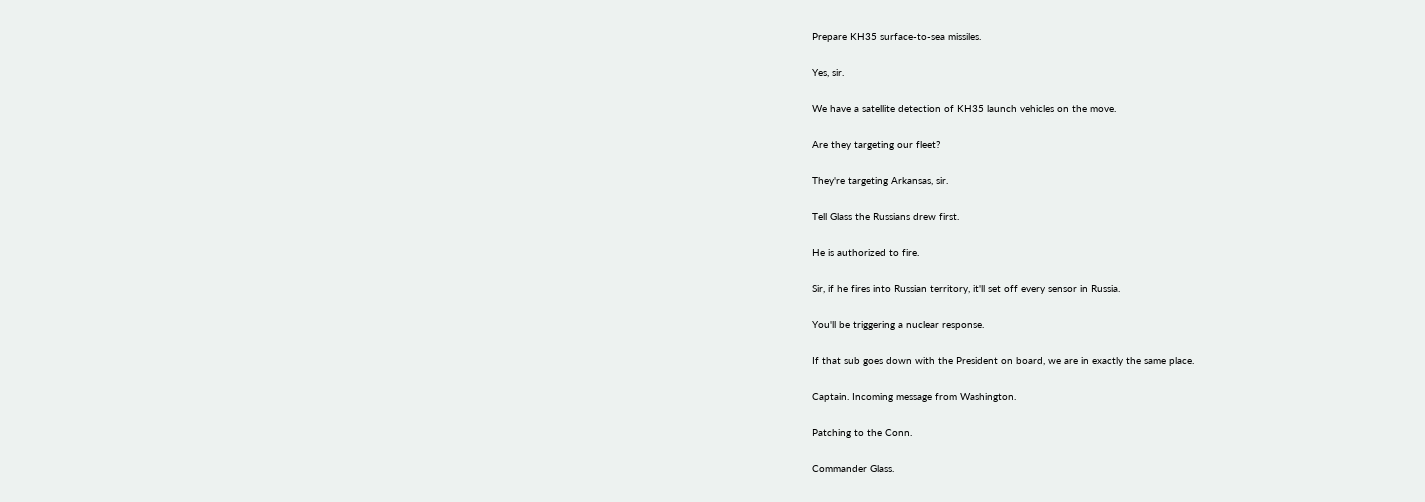Prepare KH35 surface-to-sea missiles.

Yes, sir.

We have a satellite detection of KH35 launch vehicles on the move.

Are they targeting our fleet?

They're targeting Arkansas, sir.

Tell Glass the Russians drew first.

He is authorized to fire.

Sir, if he fires into Russian territory, it'll set off every sensor in Russia.

You'll be triggering a nuclear response.

If that sub goes down with the President on board, we are in exactly the same place.

Captain. Incoming message from Washington.

Patching to the Conn.

Commander Glass.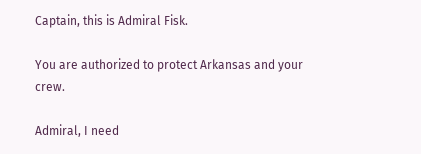Captain, this is Admiral Fisk.

You are authorized to protect Arkansas and your crew.

Admiral, I need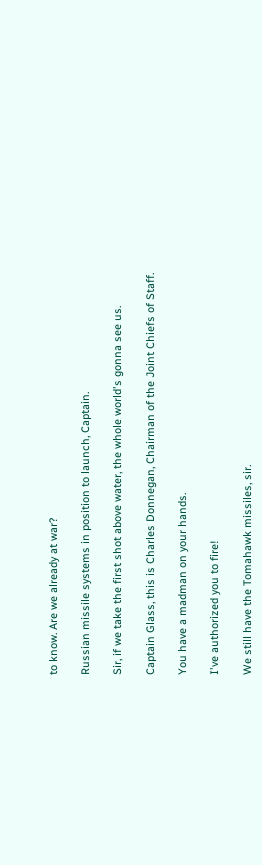to know. Are we already at war?

Russian missile systems in position to launch, Captain.

Sir, if we take the first shot above water, the whole world's gonna see us.

Captain Glass, this is Charles Donnegan, Chairman of the Joint Chiefs of Staff.

You have a madman on your hands.

I've authorized you to fire!

We still have the Tomahawk missiles, sir.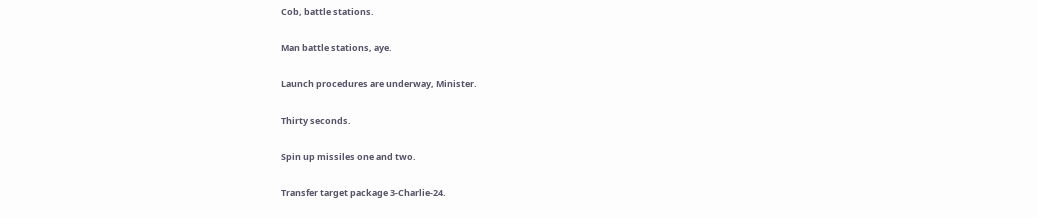Cob, battle stations.

Man battle stations, aye.

Launch procedures are underway, Minister.

Thirty seconds.

Spin up missiles one and two.

Transfer target package 3-Charlie-24.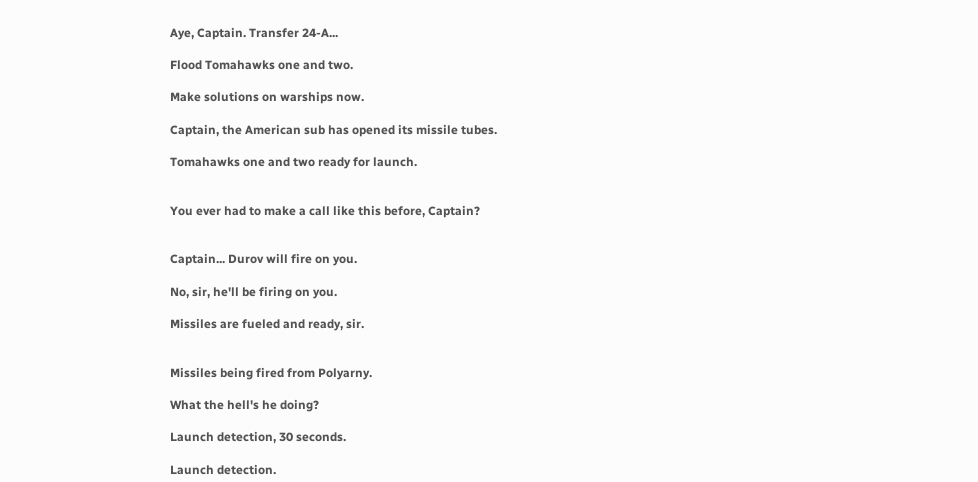Aye, Captain. Transfer 24-A...

Flood Tomahawks one and two.

Make solutions on warships now.

Captain, the American sub has opened its missile tubes.

Tomahawks one and two ready for launch.


You ever had to make a call like this before, Captain?


Captain... Durov will fire on you.

No, sir, he'll be firing on you.

Missiles are fueled and ready, sir.


Missiles being fired from Polyarny.

What the hell's he doing?

Launch detection, 30 seconds.

Launch detection.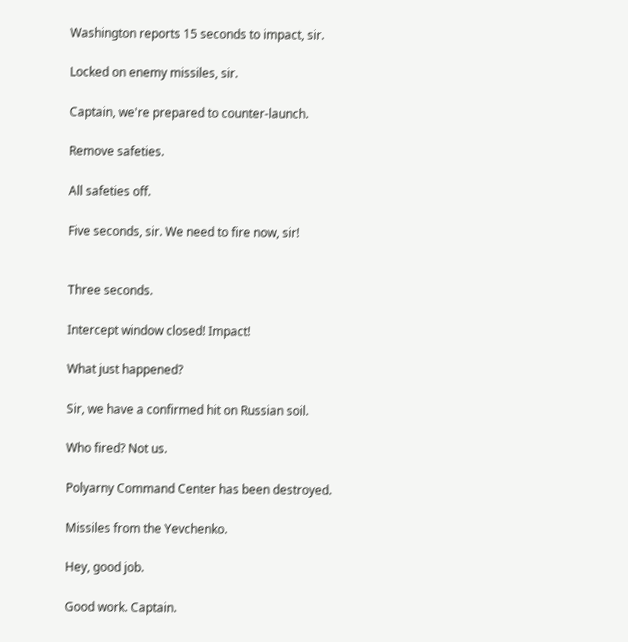Washington reports 15 seconds to impact, sir.

Locked on enemy missiles, sir.

Captain, we're prepared to counter-launch.

Remove safeties.

All safeties off.

Five seconds, sir. We need to fire now, sir!


Three seconds.

Intercept window closed! Impact!

What just happened?

Sir, we have a confirmed hit on Russian soil.

Who fired? Not us.

Polyarny Command Center has been destroyed.

Missiles from the Yevchenko.

Hey, good job.

Good work. Captain.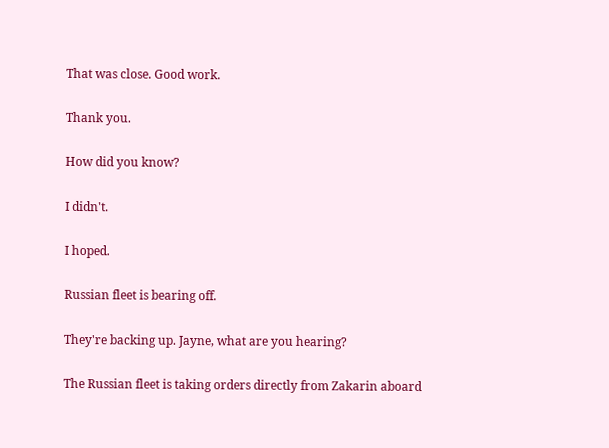That was close. Good work.

Thank you.

How did you know?

I didn't.

I hoped.

Russian fleet is bearing off.

They're backing up. Jayne, what are you hearing?

The Russian fleet is taking orders directly from Zakarin aboard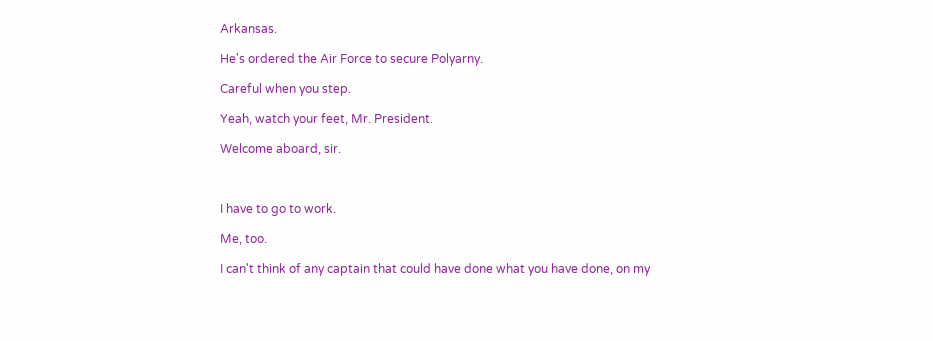Arkansas.

He's ordered the Air Force to secure Polyarny.

Careful when you step.

Yeah, watch your feet, Mr. President.

Welcome aboard, sir.



I have to go to work.

Me, too.

I can't think of any captain that could have done what you have done, on my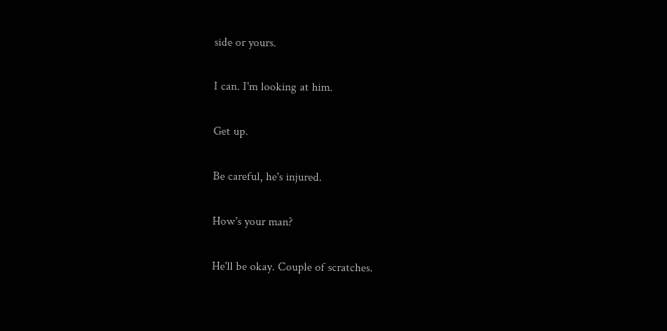side or yours.

I can. I'm looking at him.

Get up.

Be careful, he's injured.

How's your man?

He'll be okay. Couple of scratches.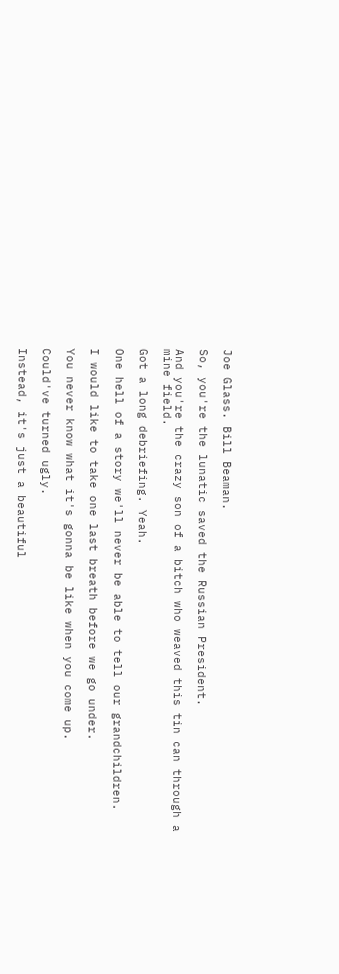Joe Glass. Bill Beaman.

So, you're the lunatic saved the Russian President.

And you're the crazy son of a bitch who weaved this tin can through a mine field.

Got a long debriefing. Yeah.

One hell of a story we'll never be able to tell our grandchildren.

I would like to take one last breath before we go under.

You never know what it's gonna be like when you come up.

Could've turned ugly.

Instead, it's just a beautiful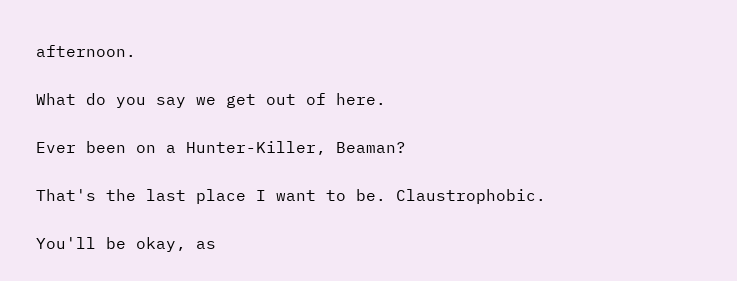afternoon.

What do you say we get out of here.

Ever been on a Hunter-Killer, Beaman?

That's the last place I want to be. Claustrophobic.

You'll be okay, as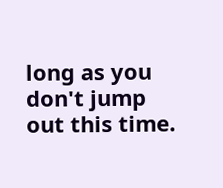long as you don't jump out this time.